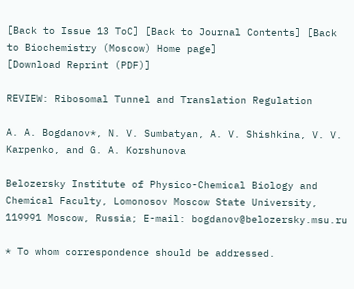[Back to Issue 13 ToC] [Back to Journal Contents] [Back to Biochemistry (Moscow) Home page]
[Download Reprint (PDF)]

REVIEW: Ribosomal Tunnel and Translation Regulation

A. A. Bogdanov*, N. V. Sumbatyan, A. V. Shishkina, V. V. Karpenko, and G. A. Korshunova

Belozersky Institute of Physico-Chemical Biology and Chemical Faculty, Lomonosov Moscow State University, 119991 Moscow, Russia; E-mail: bogdanov@belozersky.msu.ru

* To whom correspondence should be addressed.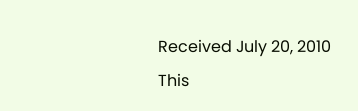Received July 20, 2010
This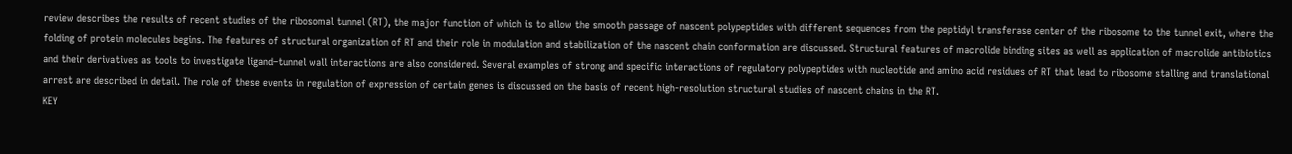review describes the results of recent studies of the ribosomal tunnel (RT), the major function of which is to allow the smooth passage of nascent polypeptides with different sequences from the peptidyl transferase center of the ribosome to the tunnel exit, where the folding of protein molecules begins. The features of structural organization of RT and their role in modulation and stabilization of the nascent chain conformation are discussed. Structural features of macrolide binding sites as well as application of macrolide antibiotics and their derivatives as tools to investigate ligand–tunnel wall interactions are also considered. Several examples of strong and specific interactions of regulatory polypeptides with nucleotide and amino acid residues of RT that lead to ribosome stalling and translational arrest are described in detail. The role of these events in regulation of expression of certain genes is discussed on the basis of recent high-resolution structural studies of nascent chains in the RT.
KEY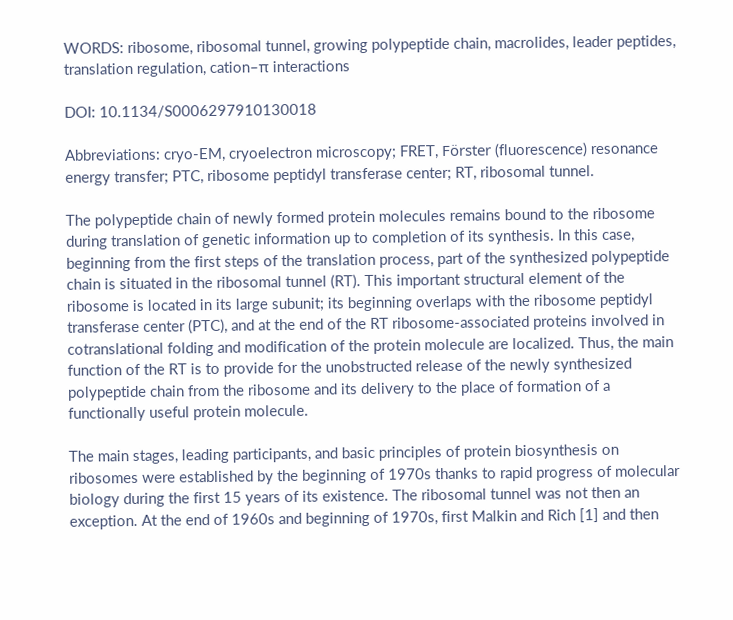WORDS: ribosome, ribosomal tunnel, growing polypeptide chain, macrolides, leader peptides, translation regulation, cation–π interactions

DOI: 10.1134/S0006297910130018

Abbreviations: cryo-EM, cryoelectron microscopy; FRET, Förster (fluorescence) resonance energy transfer; PTC, ribosome peptidyl transferase center; RT, ribosomal tunnel.

The polypeptide chain of newly formed protein molecules remains bound to the ribosome during translation of genetic information up to completion of its synthesis. In this case, beginning from the first steps of the translation process, part of the synthesized polypeptide chain is situated in the ribosomal tunnel (RT). This important structural element of the ribosome is located in its large subunit; its beginning overlaps with the ribosome peptidyl transferase center (PTC), and at the end of the RT ribosome-associated proteins involved in cotranslational folding and modification of the protein molecule are localized. Thus, the main function of the RT is to provide for the unobstructed release of the newly synthesized polypeptide chain from the ribosome and its delivery to the place of formation of a functionally useful protein molecule.

The main stages, leading participants, and basic principles of protein biosynthesis on ribosomes were established by the beginning of 1970s thanks to rapid progress of molecular biology during the first 15 years of its existence. The ribosomal tunnel was not then an exception. At the end of 1960s and beginning of 1970s, first Malkin and Rich [1] and then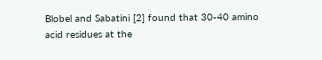Blobel and Sabatini [2] found that 30-40 amino acid residues at the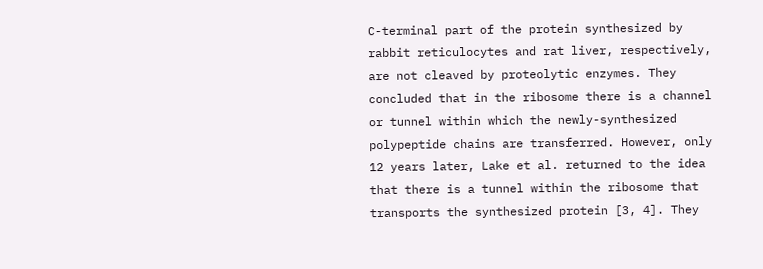C-terminal part of the protein synthesized by rabbit reticulocytes and rat liver, respectively, are not cleaved by proteolytic enzymes. They concluded that in the ribosome there is a channel or tunnel within which the newly-synthesized polypeptide chains are transferred. However, only 12 years later, Lake et al. returned to the idea that there is a tunnel within the ribosome that transports the synthesized protein [3, 4]. They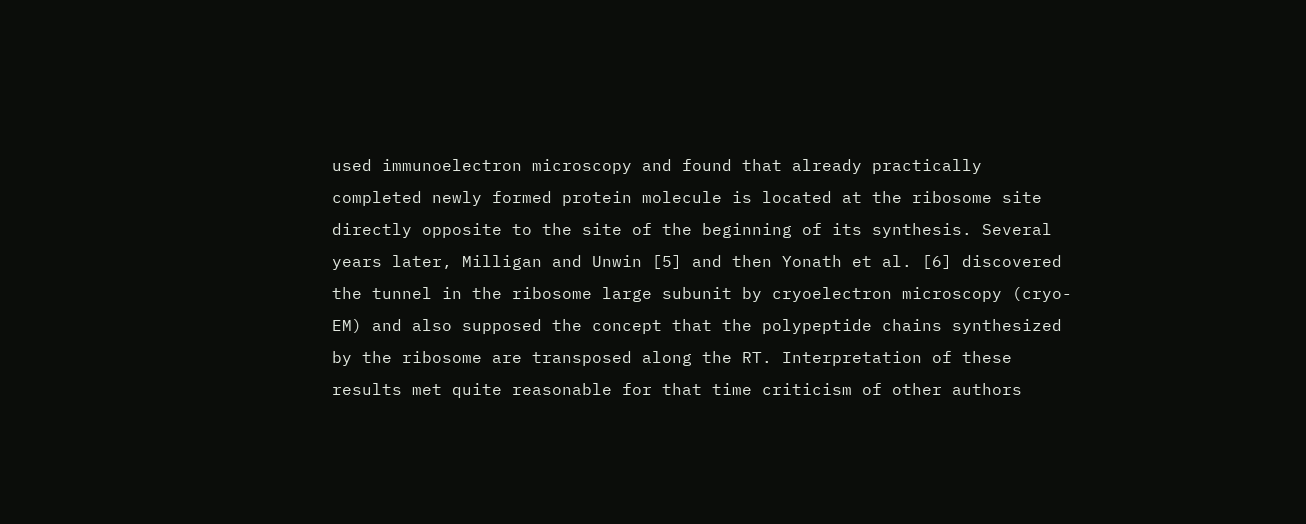used immunoelectron microscopy and found that already practically completed newly formed protein molecule is located at the ribosome site directly opposite to the site of the beginning of its synthesis. Several years later, Milligan and Unwin [5] and then Yonath et al. [6] discovered the tunnel in the ribosome large subunit by cryoelectron microscopy (cryo-EM) and also supposed the concept that the polypeptide chains synthesized by the ribosome are transposed along the RT. Interpretation of these results met quite reasonable for that time criticism of other authors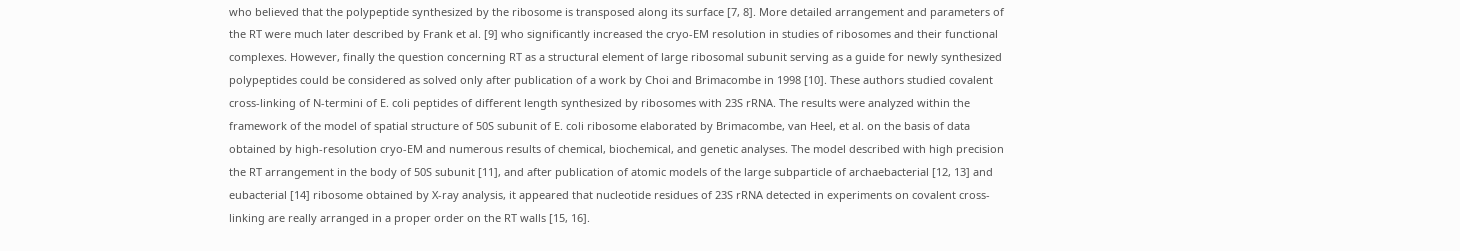who believed that the polypeptide synthesized by the ribosome is transposed along its surface [7, 8]. More detailed arrangement and parameters of the RT were much later described by Frank et al. [9] who significantly increased the cryo-EM resolution in studies of ribosomes and their functional complexes. However, finally the question concerning RT as a structural element of large ribosomal subunit serving as a guide for newly synthesized polypeptides could be considered as solved only after publication of a work by Choi and Brimacombe in 1998 [10]. These authors studied covalent cross-linking of N-termini of E. coli peptides of different length synthesized by ribosomes with 23S rRNA. The results were analyzed within the framework of the model of spatial structure of 50S subunit of E. coli ribosome elaborated by Brimacombe, van Heel, et al. on the basis of data obtained by high-resolution cryo-EM and numerous results of chemical, biochemical, and genetic analyses. The model described with high precision the RT arrangement in the body of 50S subunit [11], and after publication of atomic models of the large subparticle of archaebacterial [12, 13] and eubacterial [14] ribosome obtained by X-ray analysis, it appeared that nucleotide residues of 23S rRNA detected in experiments on covalent cross-linking are really arranged in a proper order on the RT walls [15, 16].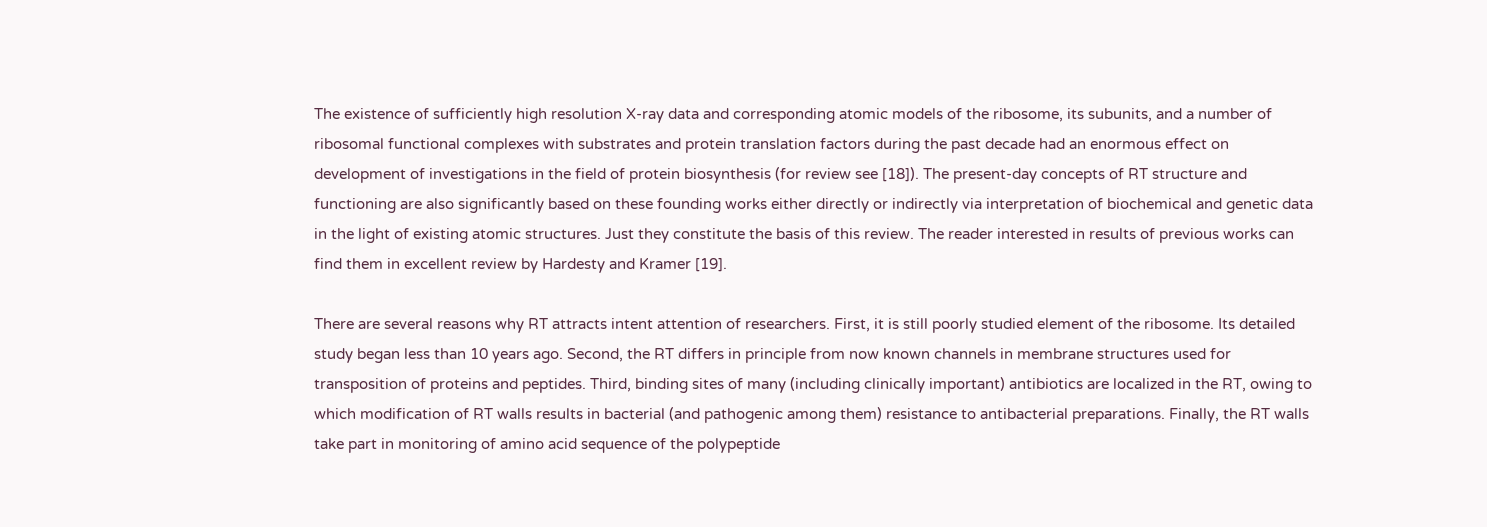The existence of sufficiently high resolution X-ray data and corresponding atomic models of the ribosome, its subunits, and a number of ribosomal functional complexes with substrates and protein translation factors during the past decade had an enormous effect on development of investigations in the field of protein biosynthesis (for review see [18]). The present-day concepts of RT structure and functioning are also significantly based on these founding works either directly or indirectly via interpretation of biochemical and genetic data in the light of existing atomic structures. Just they constitute the basis of this review. The reader interested in results of previous works can find them in excellent review by Hardesty and Kramer [19].

There are several reasons why RT attracts intent attention of researchers. First, it is still poorly studied element of the ribosome. Its detailed study began less than 10 years ago. Second, the RT differs in principle from now known channels in membrane structures used for transposition of proteins and peptides. Third, binding sites of many (including clinically important) antibiotics are localized in the RT, owing to which modification of RT walls results in bacterial (and pathogenic among them) resistance to antibacterial preparations. Finally, the RT walls take part in monitoring of amino acid sequence of the polypeptide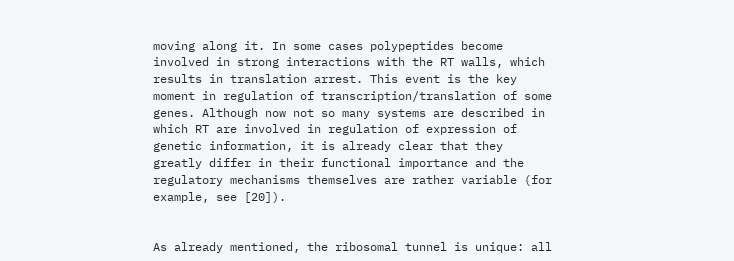moving along it. In some cases polypeptides become involved in strong interactions with the RT walls, which results in translation arrest. This event is the key moment in regulation of transcription/translation of some genes. Although now not so many systems are described in which RT are involved in regulation of expression of genetic information, it is already clear that they greatly differ in their functional importance and the regulatory mechanisms themselves are rather variable (for example, see [20]).


As already mentioned, the ribosomal tunnel is unique: all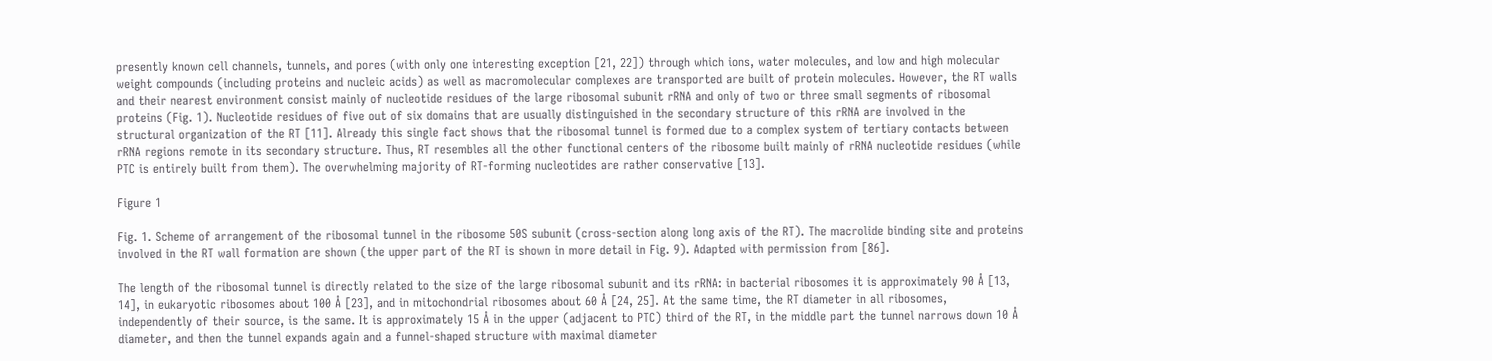presently known cell channels, tunnels, and pores (with only one interesting exception [21, 22]) through which ions, water molecules, and low and high molecular weight compounds (including proteins and nucleic acids) as well as macromolecular complexes are transported are built of protein molecules. However, the RT walls and their nearest environment consist mainly of nucleotide residues of the large ribosomal subunit rRNA and only of two or three small segments of ribosomal proteins (Fig. 1). Nucleotide residues of five out of six domains that are usually distinguished in the secondary structure of this rRNA are involved in the structural organization of the RT [11]. Already this single fact shows that the ribosomal tunnel is formed due to a complex system of tertiary contacts between rRNA regions remote in its secondary structure. Thus, RT resembles all the other functional centers of the ribosome built mainly of rRNA nucleotide residues (while PTC is entirely built from them). The overwhelming majority of RT-forming nucleotides are rather conservative [13].

Figure 1

Fig. 1. Scheme of arrangement of the ribosomal tunnel in the ribosome 50S subunit (cross-section along long axis of the RT). The macrolide binding site and proteins involved in the RT wall formation are shown (the upper part of the RT is shown in more detail in Fig. 9). Adapted with permission from [86].

The length of the ribosomal tunnel is directly related to the size of the large ribosomal subunit and its rRNA: in bacterial ribosomes it is approximately 90 Å [13, 14], in eukaryotic ribosomes about 100 Å [23], and in mitochondrial ribosomes about 60 Å [24, 25]. At the same time, the RT diameter in all ribosomes, independently of their source, is the same. It is approximately 15 Å in the upper (adjacent to PTC) third of the RT, in the middle part the tunnel narrows down 10 Å diameter, and then the tunnel expands again and a funnel-shaped structure with maximal diameter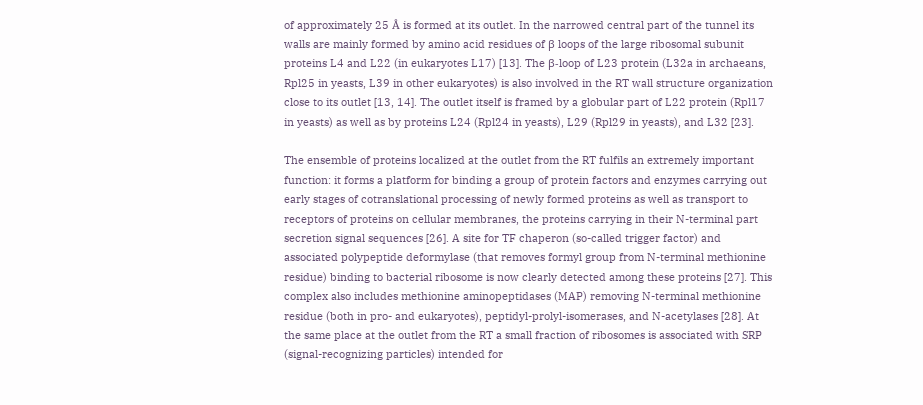of approximately 25 Å is formed at its outlet. In the narrowed central part of the tunnel its walls are mainly formed by amino acid residues of β loops of the large ribosomal subunit proteins L4 and L22 (in eukaryotes L17) [13]. The β-loop of L23 protein (L32a in archaeans, Rpl25 in yeasts, L39 in other eukaryotes) is also involved in the RT wall structure organization close to its outlet [13, 14]. The outlet itself is framed by a globular part of L22 protein (Rpl17 in yeasts) as well as by proteins L24 (Rpl24 in yeasts), L29 (Rpl29 in yeasts), and L32 [23].

The ensemble of proteins localized at the outlet from the RT fulfils an extremely important function: it forms a platform for binding a group of protein factors and enzymes carrying out early stages of cotranslational processing of newly formed proteins as well as transport to receptors of proteins on cellular membranes, the proteins carrying in their N-terminal part secretion signal sequences [26]. A site for TF chaperon (so-called trigger factor) and associated polypeptide deformylase (that removes formyl group from N-terminal methionine residue) binding to bacterial ribosome is now clearly detected among these proteins [27]. This complex also includes methionine aminopeptidases (MAP) removing N-terminal methionine residue (both in pro- and eukaryotes), peptidyl-prolyl-isomerases, and N-acetylases [28]. At the same place at the outlet from the RT a small fraction of ribosomes is associated with SRP (signal-recognizing particles) intended for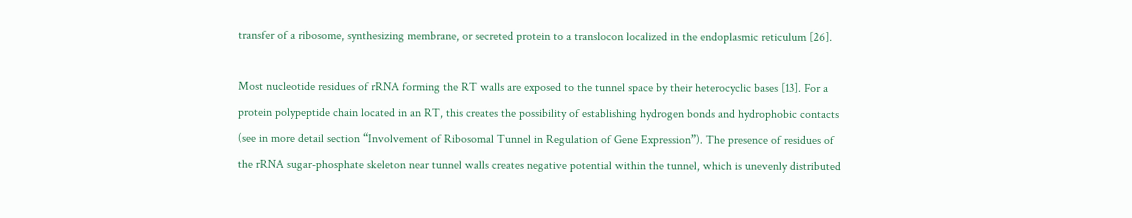transfer of a ribosome, synthesizing membrane, or secreted protein to a translocon localized in the endoplasmic reticulum [26].

Most nucleotide residues of rRNA forming the RT walls are exposed to the tunnel space by their heterocyclic bases [13]. For a protein polypeptide chain located in an RT, this creates the possibility of establishing hydrogen bonds and hydrophobic contacts (see in more detail section “Involvement of Ribosomal Tunnel in Regulation of Gene Expression”). The presence of residues of the rRNA sugar-phosphate skeleton near tunnel walls creates negative potential within the tunnel, which is unevenly distributed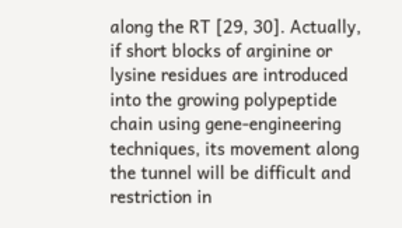along the RT [29, 30]. Actually, if short blocks of arginine or lysine residues are introduced into the growing polypeptide chain using gene-engineering techniques, its movement along the tunnel will be difficult and restriction in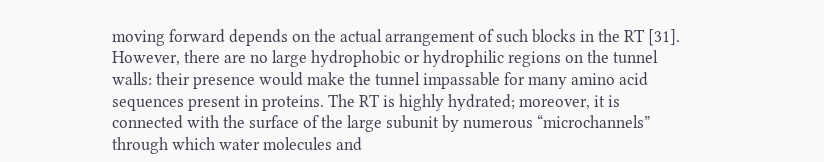moving forward depends on the actual arrangement of such blocks in the RT [31]. However, there are no large hydrophobic or hydrophilic regions on the tunnel walls: their presence would make the tunnel impassable for many amino acid sequences present in proteins. The RT is highly hydrated; moreover, it is connected with the surface of the large subunit by numerous “microchannels” through which water molecules and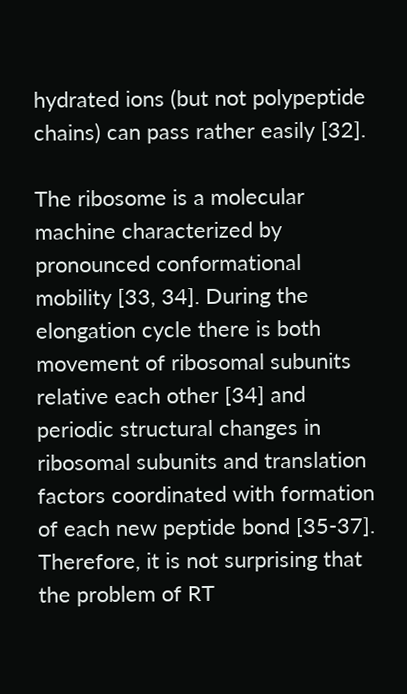hydrated ions (but not polypeptide chains) can pass rather easily [32].

The ribosome is a molecular machine characterized by pronounced conformational mobility [33, 34]. During the elongation cycle there is both movement of ribosomal subunits relative each other [34] and periodic structural changes in ribosomal subunits and translation factors coordinated with formation of each new peptide bond [35-37]. Therefore, it is not surprising that the problem of RT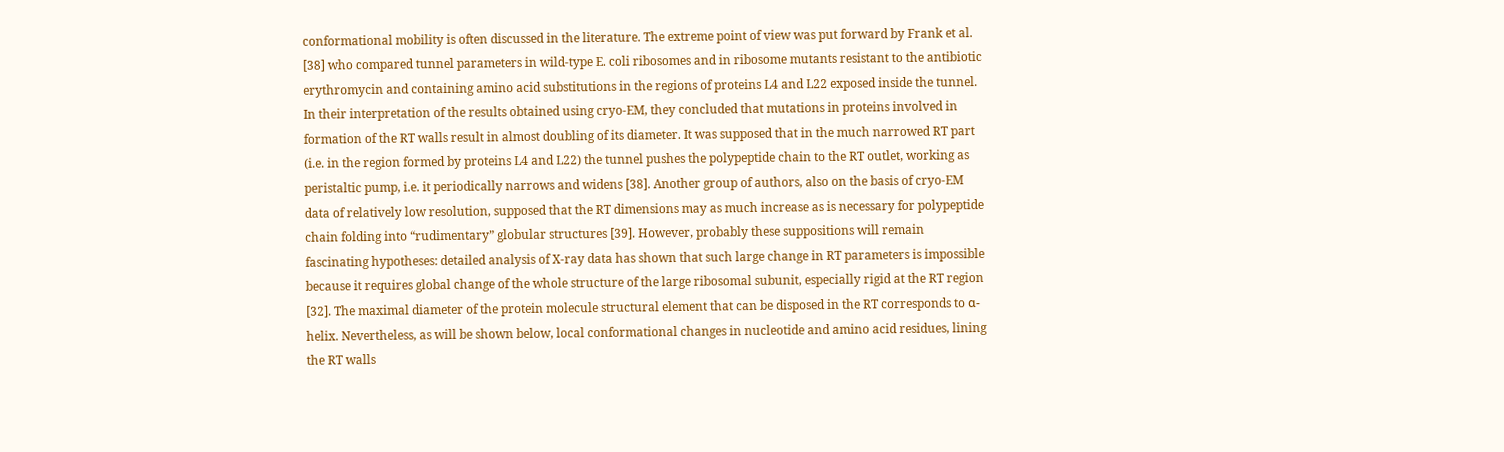conformational mobility is often discussed in the literature. The extreme point of view was put forward by Frank et al. [38] who compared tunnel parameters in wild-type E. coli ribosomes and in ribosome mutants resistant to the antibiotic erythromycin and containing amino acid substitutions in the regions of proteins L4 and L22 exposed inside the tunnel. In their interpretation of the results obtained using cryo-EM, they concluded that mutations in proteins involved in formation of the RT walls result in almost doubling of its diameter. It was supposed that in the much narrowed RT part (i.e. in the region formed by proteins L4 and L22) the tunnel pushes the polypeptide chain to the RT outlet, working as peristaltic pump, i.e. it periodically narrows and widens [38]. Another group of authors, also on the basis of cryo-EM data of relatively low resolution, supposed that the RT dimensions may as much increase as is necessary for polypeptide chain folding into “rudimentary” globular structures [39]. However, probably these suppositions will remain fascinating hypotheses: detailed analysis of X-ray data has shown that such large change in RT parameters is impossible because it requires global change of the whole structure of the large ribosomal subunit, especially rigid at the RT region [32]. The maximal diameter of the protein molecule structural element that can be disposed in the RT corresponds to α-helix. Nevertheless, as will be shown below, local conformational changes in nucleotide and amino acid residues, lining the RT walls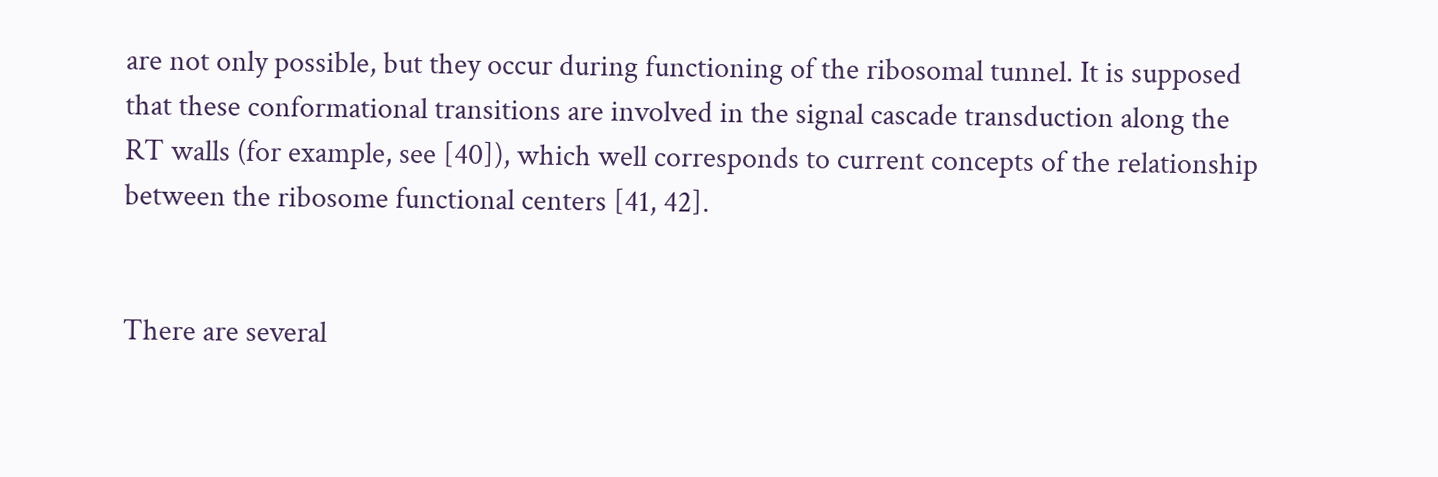are not only possible, but they occur during functioning of the ribosomal tunnel. It is supposed that these conformational transitions are involved in the signal cascade transduction along the RT walls (for example, see [40]), which well corresponds to current concepts of the relationship between the ribosome functional centers [41, 42].


There are several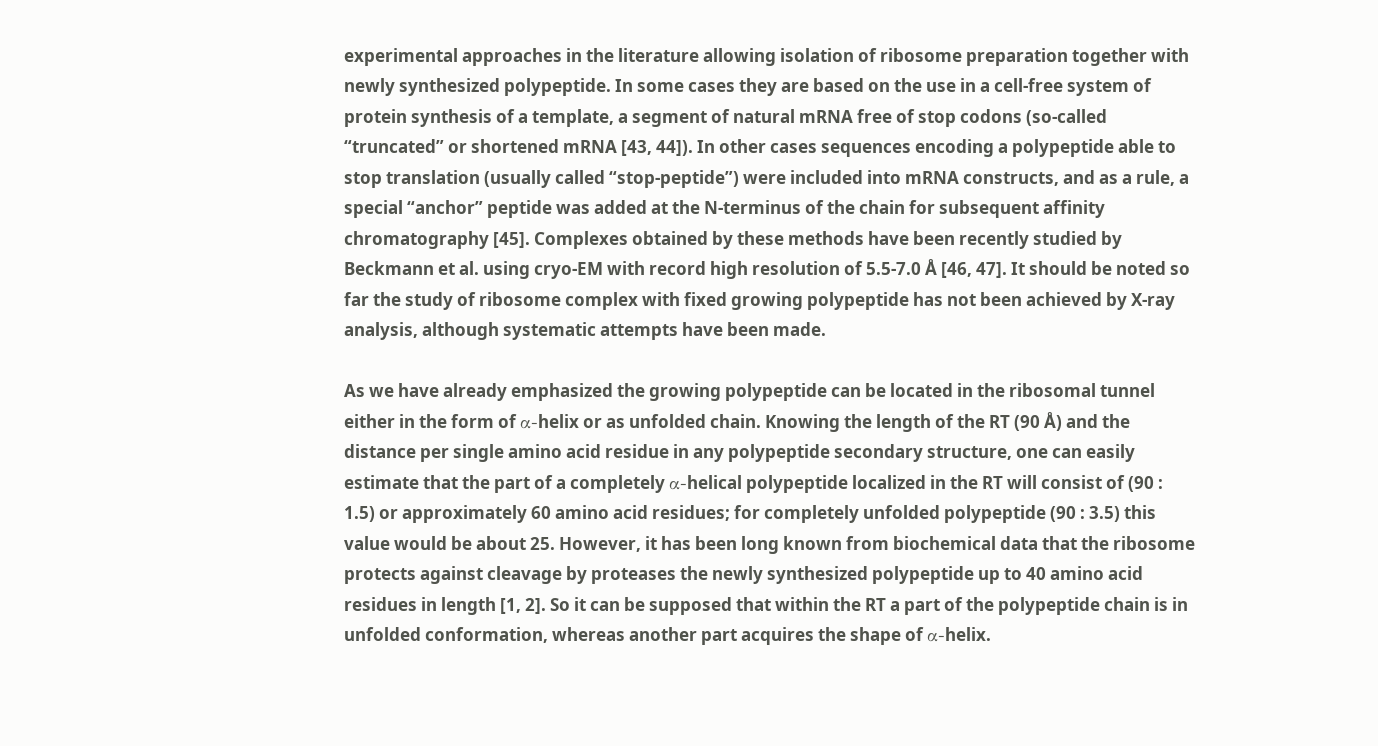experimental approaches in the literature allowing isolation of ribosome preparation together with newly synthesized polypeptide. In some cases they are based on the use in a cell-free system of protein synthesis of a template, a segment of natural mRNA free of stop codons (so-called “truncated” or shortened mRNA [43, 44]). In other cases sequences encoding a polypeptide able to stop translation (usually called “stop-peptide”) were included into mRNA constructs, and as a rule, a special “anchor” peptide was added at the N-terminus of the chain for subsequent affinity chromatography [45]. Complexes obtained by these methods have been recently studied by Beckmann et al. using cryo-EM with record high resolution of 5.5-7.0 Å [46, 47]. It should be noted so far the study of ribosome complex with fixed growing polypeptide has not been achieved by X-ray analysis, although systematic attempts have been made.

As we have already emphasized the growing polypeptide can be located in the ribosomal tunnel either in the form of α-helix or as unfolded chain. Knowing the length of the RT (90 Å) and the distance per single amino acid residue in any polypeptide secondary structure, one can easily estimate that the part of a completely α-helical polypeptide localized in the RT will consist of (90 : 1.5) or approximately 60 amino acid residues; for completely unfolded polypeptide (90 : 3.5) this value would be about 25. However, it has been long known from biochemical data that the ribosome protects against cleavage by proteases the newly synthesized polypeptide up to 40 amino acid residues in length [1, 2]. So it can be supposed that within the RT a part of the polypeptide chain is in unfolded conformation, whereas another part acquires the shape of α-helix.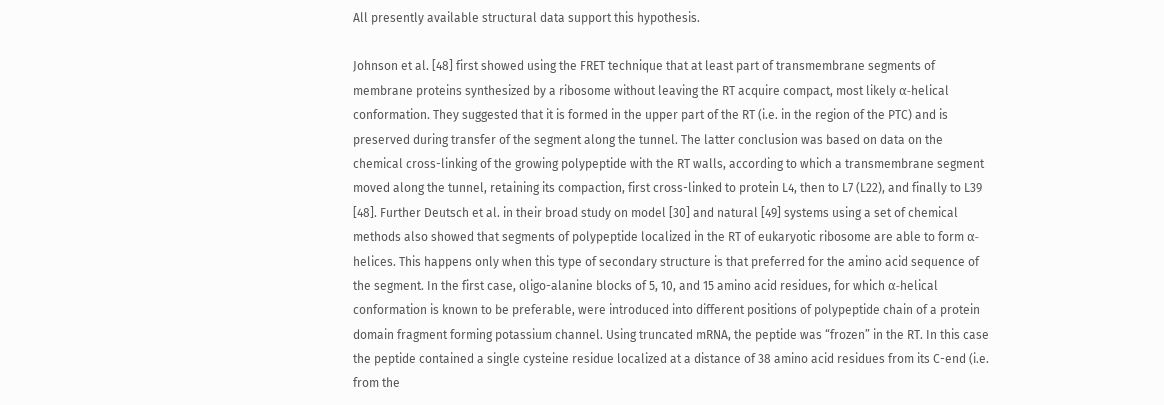All presently available structural data support this hypothesis.

Johnson et al. [48] first showed using the FRET technique that at least part of transmembrane segments of membrane proteins synthesized by a ribosome without leaving the RT acquire compact, most likely α-helical conformation. They suggested that it is formed in the upper part of the RT (i.e. in the region of the PTC) and is preserved during transfer of the segment along the tunnel. The latter conclusion was based on data on the chemical cross-linking of the growing polypeptide with the RT walls, according to which a transmembrane segment moved along the tunnel, retaining its compaction, first cross-linked to protein L4, then to L7 (L22), and finally to L39 [48]. Further Deutsch et al. in their broad study on model [30] and natural [49] systems using a set of chemical methods also showed that segments of polypeptide localized in the RT of eukaryotic ribosome are able to form α-helices. This happens only when this type of secondary structure is that preferred for the amino acid sequence of the segment. In the first case, oligo-alanine blocks of 5, 10, and 15 amino acid residues, for which α-helical conformation is known to be preferable, were introduced into different positions of polypeptide chain of a protein domain fragment forming potassium channel. Using truncated mRNA, the peptide was “frozen” in the RT. In this case the peptide contained a single cysteine residue localized at a distance of 38 amino acid residues from its C-end (i.e. from the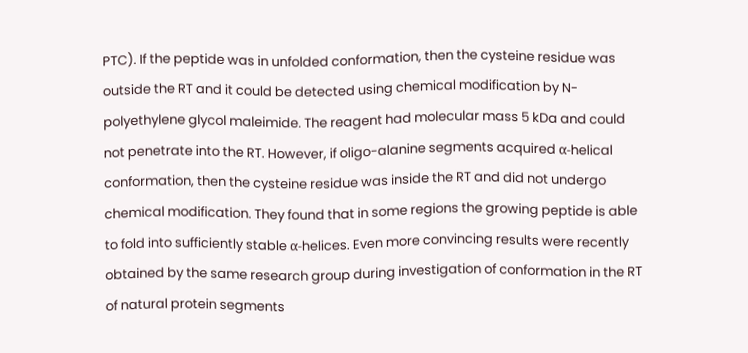PTC). If the peptide was in unfolded conformation, then the cysteine residue was outside the RT and it could be detected using chemical modification by N-polyethylene glycol maleimide. The reagent had molecular mass 5 kDa and could not penetrate into the RT. However, if oligo-alanine segments acquired α-helical conformation, then the cysteine residue was inside the RT and did not undergo chemical modification. They found that in some regions the growing peptide is able to fold into sufficiently stable α-helices. Even more convincing results were recently obtained by the same research group during investigation of conformation in the RT of natural protein segments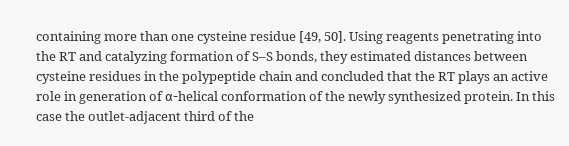containing more than one cysteine residue [49, 50]. Using reagents penetrating into the RT and catalyzing formation of S–S bonds, they estimated distances between cysteine residues in the polypeptide chain and concluded that the RT plays an active role in generation of α-helical conformation of the newly synthesized protein. In this case the outlet-adjacent third of the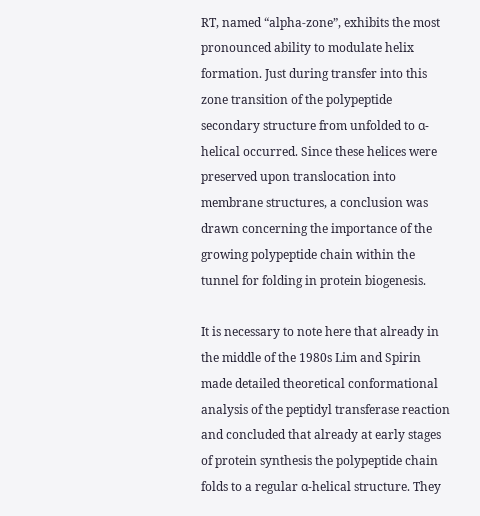RT, named “alpha-zone”, exhibits the most pronounced ability to modulate helix formation. Just during transfer into this zone transition of the polypeptide secondary structure from unfolded to α-helical occurred. Since these helices were preserved upon translocation into membrane structures, a conclusion was drawn concerning the importance of the growing polypeptide chain within the tunnel for folding in protein biogenesis.

It is necessary to note here that already in the middle of the 1980s Lim and Spirin made detailed theoretical conformational analysis of the peptidyl transferase reaction and concluded that already at early stages of protein synthesis the polypeptide chain folds to a regular α-helical structure. They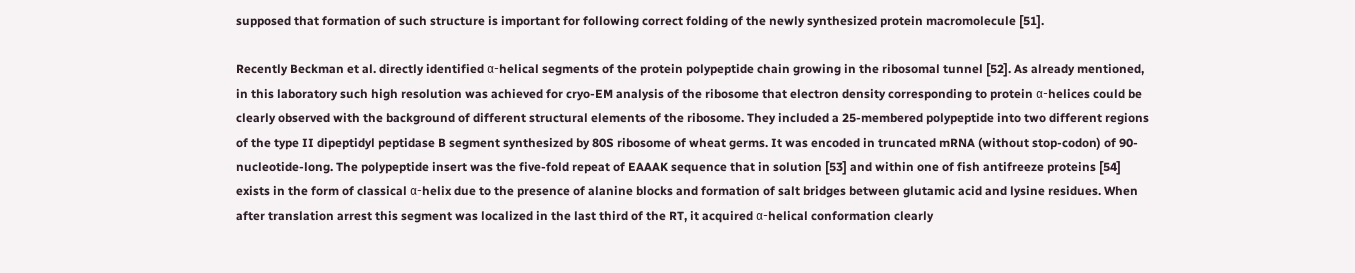supposed that formation of such structure is important for following correct folding of the newly synthesized protein macromolecule [51].

Recently Beckman et al. directly identified α-helical segments of the protein polypeptide chain growing in the ribosomal tunnel [52]. As already mentioned, in this laboratory such high resolution was achieved for cryo-EM analysis of the ribosome that electron density corresponding to protein α-helices could be clearly observed with the background of different structural elements of the ribosome. They included a 25-membered polypeptide into two different regions of the type II dipeptidyl peptidase B segment synthesized by 80S ribosome of wheat germs. It was encoded in truncated mRNA (without stop-codon) of 90-nucleotide-long. The polypeptide insert was the five-fold repeat of EAAAK sequence that in solution [53] and within one of fish antifreeze proteins [54] exists in the form of classical α-helix due to the presence of alanine blocks and formation of salt bridges between glutamic acid and lysine residues. When after translation arrest this segment was localized in the last third of the RT, it acquired α-helical conformation clearly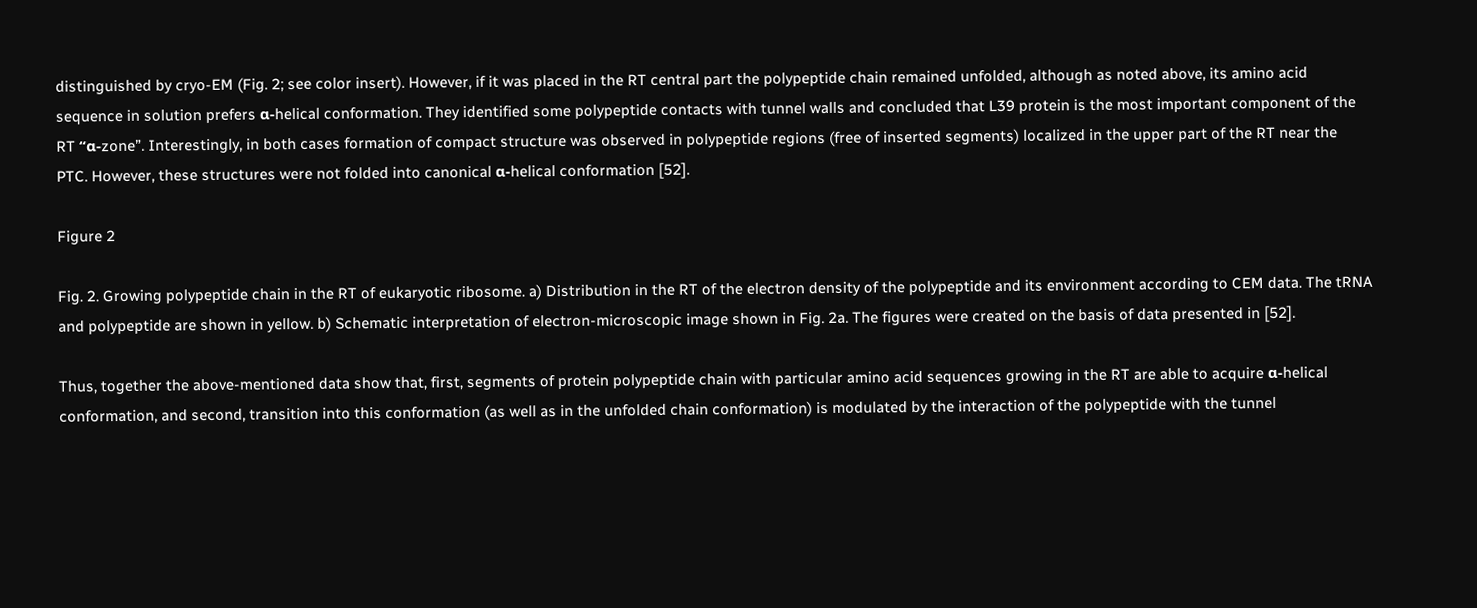distinguished by cryo-EM (Fig. 2; see color insert). However, if it was placed in the RT central part the polypeptide chain remained unfolded, although as noted above, its amino acid sequence in solution prefers α-helical conformation. They identified some polypeptide contacts with tunnel walls and concluded that L39 protein is the most important component of the RT “α-zone”. Interestingly, in both cases formation of compact structure was observed in polypeptide regions (free of inserted segments) localized in the upper part of the RT near the PTC. However, these structures were not folded into canonical α-helical conformation [52].

Figure 2

Fig. 2. Growing polypeptide chain in the RT of eukaryotic ribosome. a) Distribution in the RT of the electron density of the polypeptide and its environment according to CEM data. The tRNA and polypeptide are shown in yellow. b) Schematic interpretation of electron-microscopic image shown in Fig. 2a. The figures were created on the basis of data presented in [52].

Thus, together the above-mentioned data show that, first, segments of protein polypeptide chain with particular amino acid sequences growing in the RT are able to acquire α-helical conformation, and second, transition into this conformation (as well as in the unfolded chain conformation) is modulated by the interaction of the polypeptide with the tunnel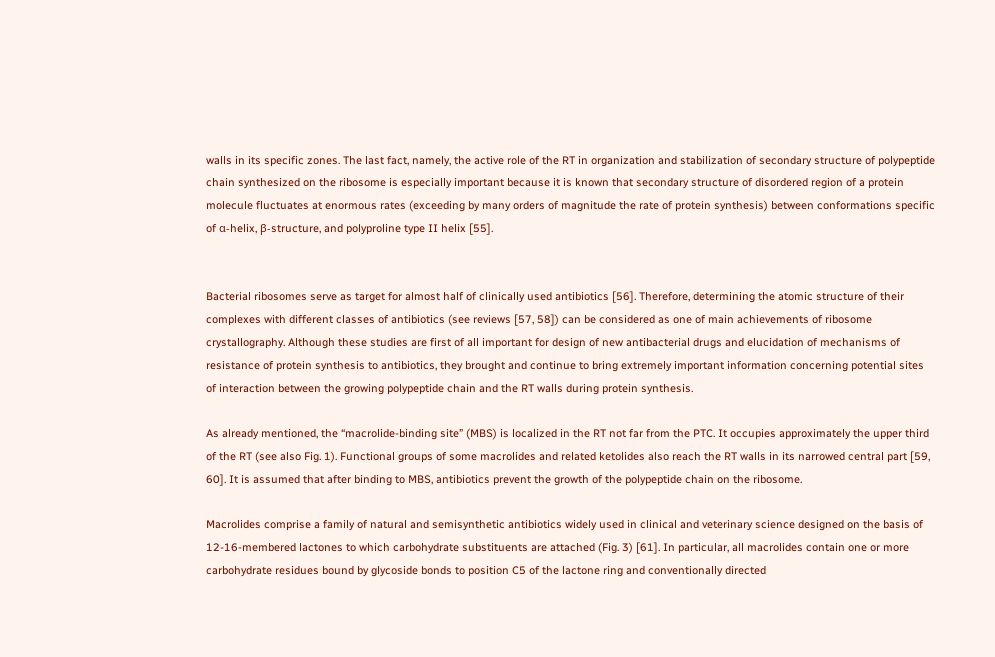walls in its specific zones. The last fact, namely, the active role of the RT in organization and stabilization of secondary structure of polypeptide chain synthesized on the ribosome is especially important because it is known that secondary structure of disordered region of a protein molecule fluctuates at enormous rates (exceeding by many orders of magnitude the rate of protein synthesis) between conformations specific of α-helix, β-structure, and polyproline type II helix [55].


Bacterial ribosomes serve as target for almost half of clinically used antibiotics [56]. Therefore, determining the atomic structure of their complexes with different classes of antibiotics (see reviews [57, 58]) can be considered as one of main achievements of ribosome crystallography. Although these studies are first of all important for design of new antibacterial drugs and elucidation of mechanisms of resistance of protein synthesis to antibiotics, they brought and continue to bring extremely important information concerning potential sites of interaction between the growing polypeptide chain and the RT walls during protein synthesis.

As already mentioned, the “macrolide-binding site” (MBS) is localized in the RT not far from the PTC. It occupies approximately the upper third of the RT (see also Fig. 1). Functional groups of some macrolides and related ketolides also reach the RT walls in its narrowed central part [59, 60]. It is assumed that after binding to MBS, antibiotics prevent the growth of the polypeptide chain on the ribosome.

Macrolides comprise a family of natural and semisynthetic antibiotics widely used in clinical and veterinary science designed on the basis of 12-16-membered lactones to which carbohydrate substituents are attached (Fig. 3) [61]. In particular, all macrolides contain one or more carbohydrate residues bound by glycoside bonds to position C5 of the lactone ring and conventionally directed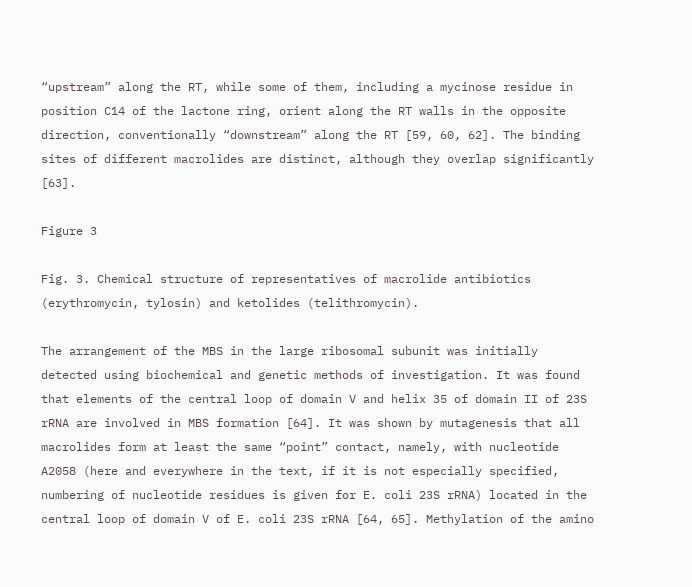“upstream” along the RT, while some of them, including a mycinose residue in position C14 of the lactone ring, orient along the RT walls in the opposite direction, conventionally “downstream” along the RT [59, 60, 62]. The binding sites of different macrolides are distinct, although they overlap significantly [63].

Figure 3

Fig. 3. Chemical structure of representatives of macrolide antibiotics (erythromycin, tylosin) and ketolides (telithromycin).

The arrangement of the MBS in the large ribosomal subunit was initially detected using biochemical and genetic methods of investigation. It was found that elements of the central loop of domain V and helix 35 of domain II of 23S rRNA are involved in MBS formation [64]. It was shown by mutagenesis that all macrolides form at least the same “point” contact, namely, with nucleotide A2058 (here and everywhere in the text, if it is not especially specified, numbering of nucleotide residues is given for E. coli 23S rRNA) located in the central loop of domain V of E. coli 23S rRNA [64, 65]. Methylation of the amino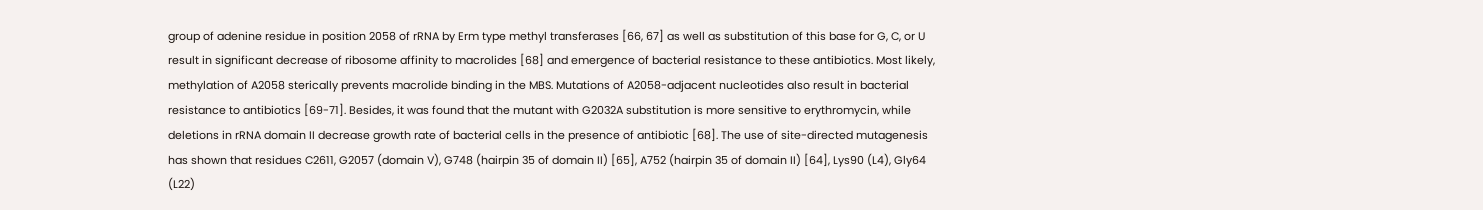group of adenine residue in position 2058 of rRNA by Erm type methyl transferases [66, 67] as well as substitution of this base for G, C, or U result in significant decrease of ribosome affinity to macrolides [68] and emergence of bacterial resistance to these antibiotics. Most likely, methylation of A2058 sterically prevents macrolide binding in the MBS. Mutations of A2058-adjacent nucleotides also result in bacterial resistance to antibiotics [69-71]. Besides, it was found that the mutant with G2032A substitution is more sensitive to erythromycin, while deletions in rRNA domain II decrease growth rate of bacterial cells in the presence of antibiotic [68]. The use of site-directed mutagenesis has shown that residues C2611, G2057 (domain V), G748 (hairpin 35 of domain II) [65], A752 (hairpin 35 of domain II) [64], Lys90 (L4), Gly64 (L22)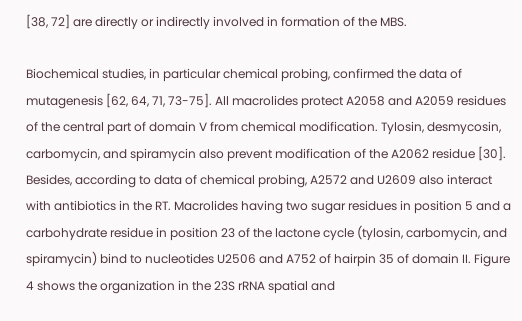[38, 72] are directly or indirectly involved in formation of the MBS.

Biochemical studies, in particular chemical probing, confirmed the data of mutagenesis [62, 64, 71, 73-75]. All macrolides protect A2058 and A2059 residues of the central part of domain V from chemical modification. Tylosin, desmycosin, carbomycin, and spiramycin also prevent modification of the A2062 residue [30]. Besides, according to data of chemical probing, A2572 and U2609 also interact with antibiotics in the RT. Macrolides having two sugar residues in position 5 and a carbohydrate residue in position 23 of the lactone cycle (tylosin, carbomycin, and spiramycin) bind to nucleotides U2506 and A752 of hairpin 35 of domain II. Figure 4 shows the organization in the 23S rRNA spatial and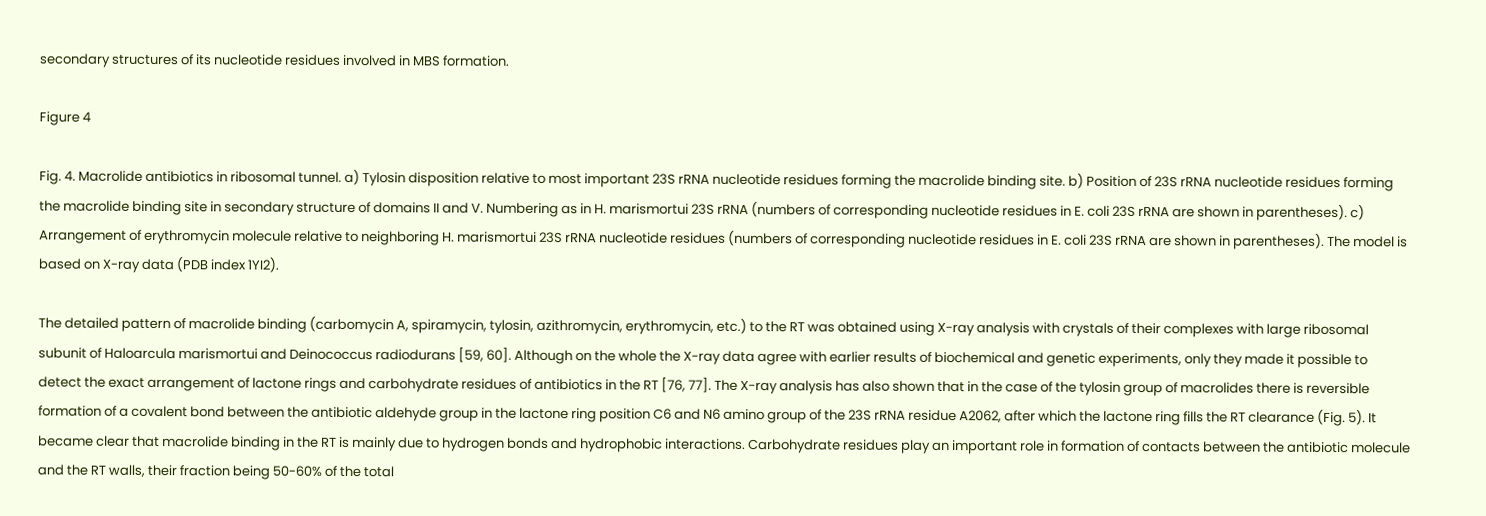secondary structures of its nucleotide residues involved in MBS formation.

Figure 4

Fig. 4. Macrolide antibiotics in ribosomal tunnel. a) Tylosin disposition relative to most important 23S rRNA nucleotide residues forming the macrolide binding site. b) Position of 23S rRNA nucleotide residues forming the macrolide binding site in secondary structure of domains II and V. Numbering as in H. marismortui 23S rRNA (numbers of corresponding nucleotide residues in E. coli 23S rRNA are shown in parentheses). c) Arrangement of erythromycin molecule relative to neighboring H. marismortui 23S rRNA nucleotide residues (numbers of corresponding nucleotide residues in E. coli 23S rRNA are shown in parentheses). The model is based on X-ray data (PDB index 1YI2).

The detailed pattern of macrolide binding (carbomycin A, spiramycin, tylosin, azithromycin, erythromycin, etc.) to the RT was obtained using X-ray analysis with crystals of their complexes with large ribosomal subunit of Haloarcula marismortui and Deinococcus radiodurans [59, 60]. Although on the whole the X-ray data agree with earlier results of biochemical and genetic experiments, only they made it possible to detect the exact arrangement of lactone rings and carbohydrate residues of antibiotics in the RT [76, 77]. The X-ray analysis has also shown that in the case of the tylosin group of macrolides there is reversible formation of a covalent bond between the antibiotic aldehyde group in the lactone ring position C6 and N6 amino group of the 23S rRNA residue A2062, after which the lactone ring fills the RT clearance (Fig. 5). It became clear that macrolide binding in the RT is mainly due to hydrogen bonds and hydrophobic interactions. Carbohydrate residues play an important role in formation of contacts between the antibiotic molecule and the RT walls, their fraction being 50-60% of the total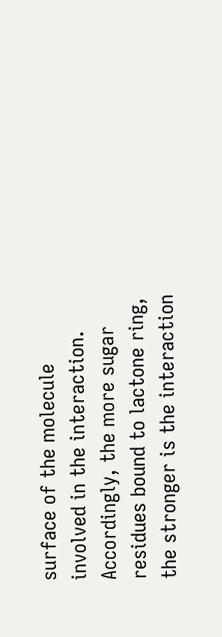surface of the molecule involved in the interaction. Accordingly, the more sugar residues bound to lactone ring, the stronger is the interaction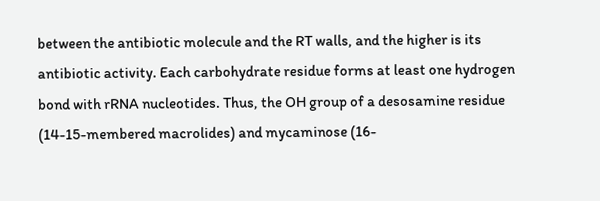between the antibiotic molecule and the RT walls, and the higher is its antibiotic activity. Each carbohydrate residue forms at least one hydrogen bond with rRNA nucleotides. Thus, the OH group of a desosamine residue (14-15-membered macrolides) and mycaminose (16-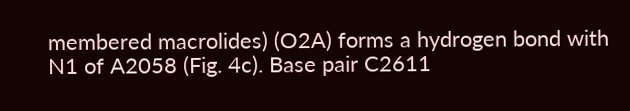membered macrolides) (O2A) forms a hydrogen bond with N1 of A2058 (Fig. 4c). Base pair C2611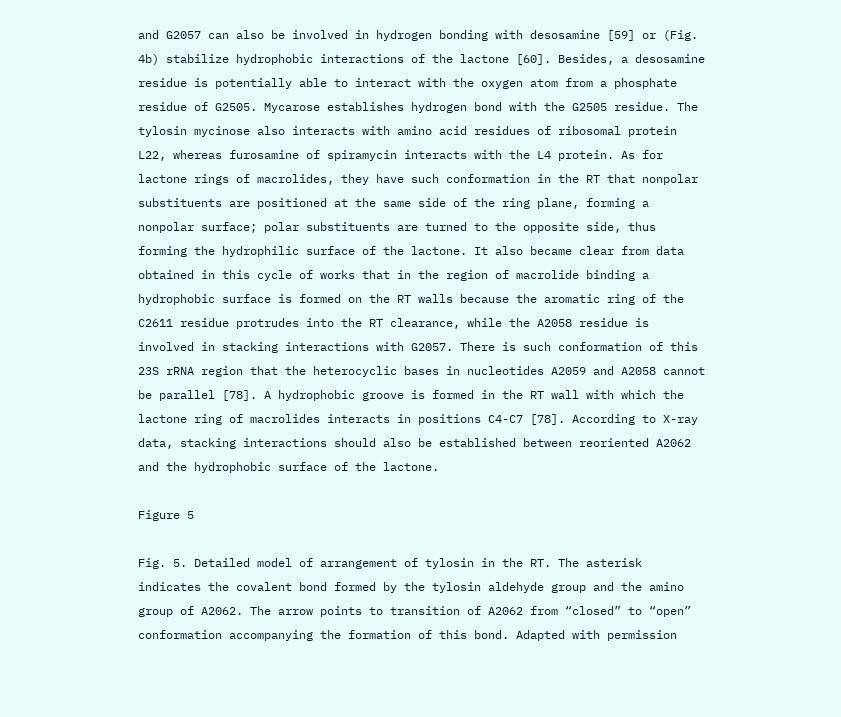and G2057 can also be involved in hydrogen bonding with desosamine [59] or (Fig. 4b) stabilize hydrophobic interactions of the lactone [60]. Besides, a desosamine residue is potentially able to interact with the oxygen atom from a phosphate residue of G2505. Mycarose establishes hydrogen bond with the G2505 residue. The tylosin mycinose also interacts with amino acid residues of ribosomal protein L22, whereas furosamine of spiramycin interacts with the L4 protein. As for lactone rings of macrolides, they have such conformation in the RT that nonpolar substituents are positioned at the same side of the ring plane, forming a nonpolar surface; polar substituents are turned to the opposite side, thus forming the hydrophilic surface of the lactone. It also became clear from data obtained in this cycle of works that in the region of macrolide binding a hydrophobic surface is formed on the RT walls because the aromatic ring of the C2611 residue protrudes into the RT clearance, while the A2058 residue is involved in stacking interactions with G2057. There is such conformation of this 23S rRNA region that the heterocyclic bases in nucleotides A2059 and A2058 cannot be parallel [78]. A hydrophobic groove is formed in the RT wall with which the lactone ring of macrolides interacts in positions C4-C7 [78]. According to X-ray data, stacking interactions should also be established between reoriented A2062 and the hydrophobic surface of the lactone.

Figure 5

Fig. 5. Detailed model of arrangement of tylosin in the RT. The asterisk indicates the covalent bond formed by the tylosin aldehyde group and the amino group of A2062. The arrow points to transition of A2062 from “closed” to “open” conformation accompanying the formation of this bond. Adapted with permission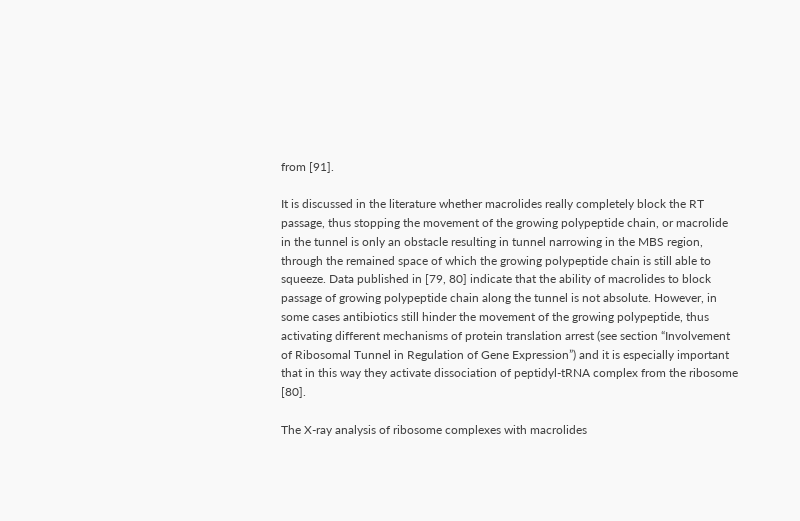from [91].

It is discussed in the literature whether macrolides really completely block the RT passage, thus stopping the movement of the growing polypeptide chain, or macrolide in the tunnel is only an obstacle resulting in tunnel narrowing in the MBS region, through the remained space of which the growing polypeptide chain is still able to squeeze. Data published in [79, 80] indicate that the ability of macrolides to block passage of growing polypeptide chain along the tunnel is not absolute. However, in some cases antibiotics still hinder the movement of the growing polypeptide, thus activating different mechanisms of protein translation arrest (see section “Involvement of Ribosomal Tunnel in Regulation of Gene Expression”) and it is especially important that in this way they activate dissociation of peptidyl-tRNA complex from the ribosome [80].

The X-ray analysis of ribosome complexes with macrolides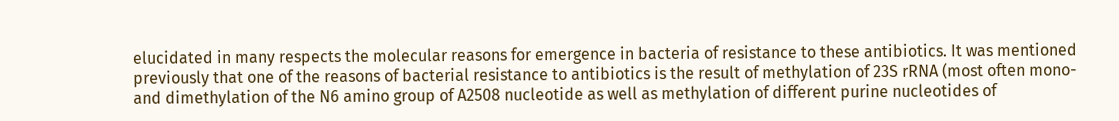elucidated in many respects the molecular reasons for emergence in bacteria of resistance to these antibiotics. It was mentioned previously that one of the reasons of bacterial resistance to antibiotics is the result of methylation of 23S rRNA (most often mono- and dimethylation of the N6 amino group of A2508 nucleotide as well as methylation of different purine nucleotides of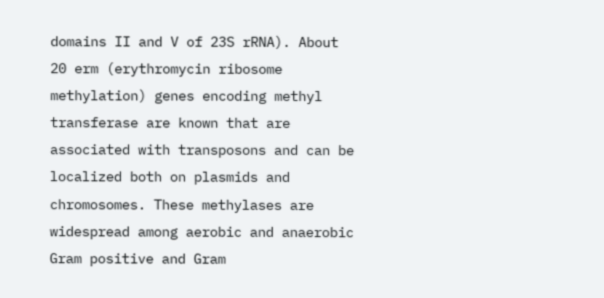domains II and V of 23S rRNA). About 20 erm (erythromycin ribosome methylation) genes encoding methyl transferase are known that are associated with transposons and can be localized both on plasmids and chromosomes. These methylases are widespread among aerobic and anaerobic Gram positive and Gram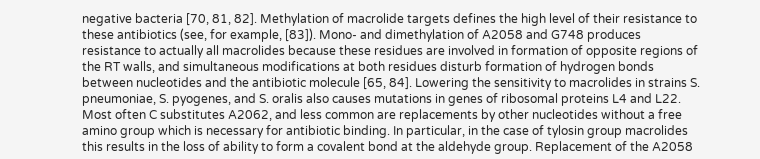negative bacteria [70, 81, 82]. Methylation of macrolide targets defines the high level of their resistance to these antibiotics (see, for example, [83]). Mono- and dimethylation of A2058 and G748 produces resistance to actually all macrolides because these residues are involved in formation of opposite regions of the RT walls, and simultaneous modifications at both residues disturb formation of hydrogen bonds between nucleotides and the antibiotic molecule [65, 84]. Lowering the sensitivity to macrolides in strains S. pneumoniae, S. pyogenes, and S. oralis also causes mutations in genes of ribosomal proteins L4 and L22. Most often C substitutes A2062, and less common are replacements by other nucleotides without a free amino group which is necessary for antibiotic binding. In particular, in the case of tylosin group macrolides this results in the loss of ability to form a covalent bond at the aldehyde group. Replacement of the A2058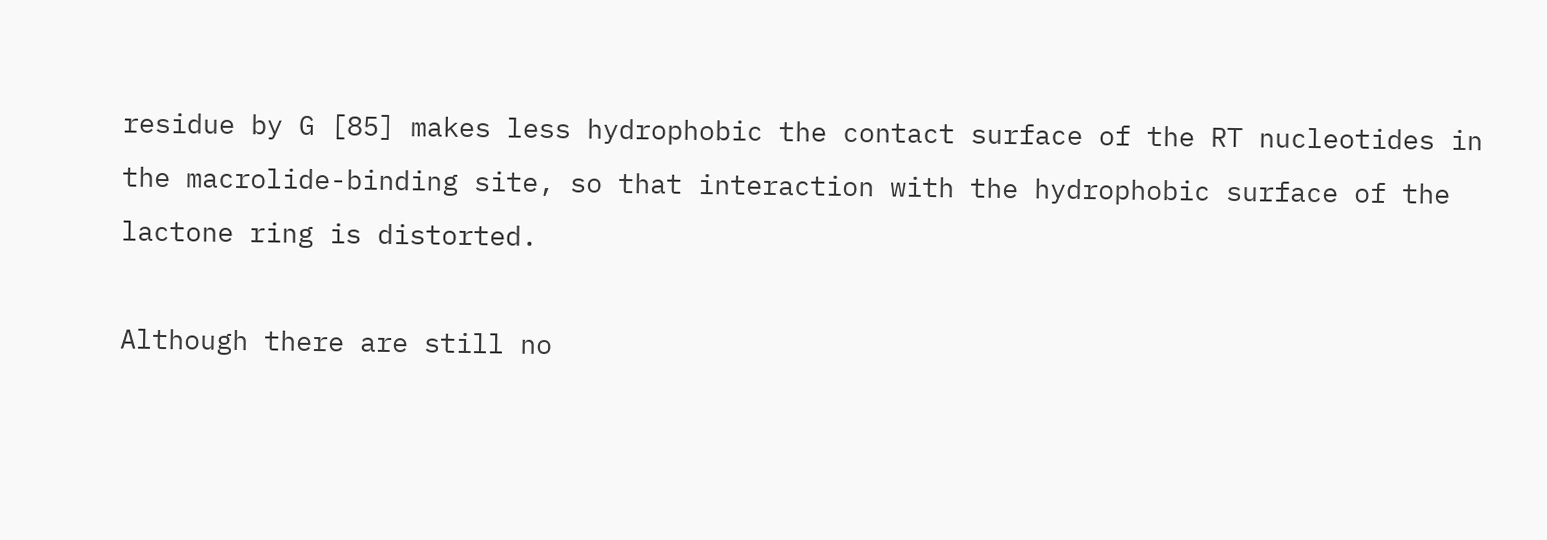residue by G [85] makes less hydrophobic the contact surface of the RT nucleotides in the macrolide-binding site, so that interaction with the hydrophobic surface of the lactone ring is distorted.

Although there are still no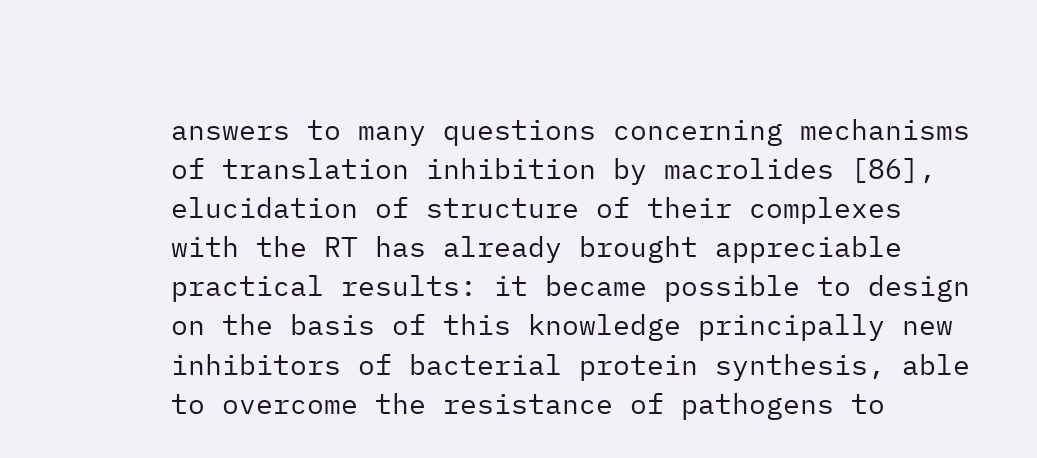answers to many questions concerning mechanisms of translation inhibition by macrolides [86], elucidation of structure of their complexes with the RT has already brought appreciable practical results: it became possible to design on the basis of this knowledge principally new inhibitors of bacterial protein synthesis, able to overcome the resistance of pathogens to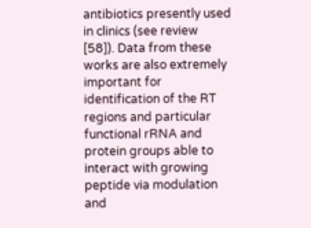antibiotics presently used in clinics (see review [58]). Data from these works are also extremely important for identification of the RT regions and particular functional rRNA and protein groups able to interact with growing peptide via modulation and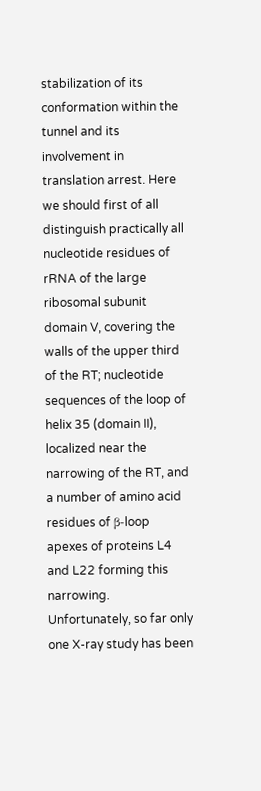stabilization of its conformation within the tunnel and its involvement in translation arrest. Here we should first of all distinguish practically all nucleotide residues of rRNA of the large ribosomal subunit domain V, covering the walls of the upper third of the RT; nucleotide sequences of the loop of helix 35 (domain II), localized near the narrowing of the RT, and a number of amino acid residues of β-loop apexes of proteins L4 and L22 forming this narrowing. Unfortunately, so far only one X-ray study has been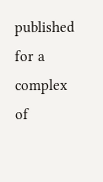published for a complex of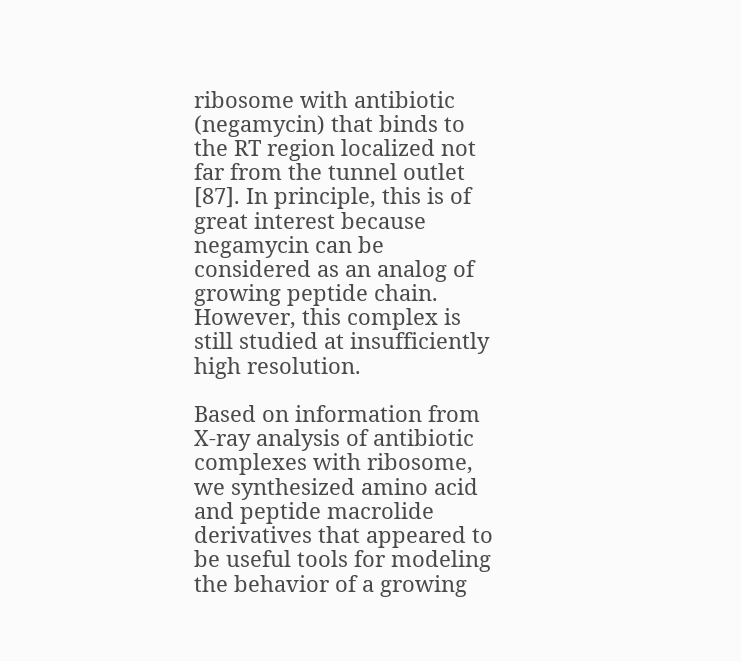ribosome with antibiotic (negamycin) that binds to the RT region localized not far from the tunnel outlet [87]. In principle, this is of great interest because negamycin can be considered as an analog of growing peptide chain. However, this complex is still studied at insufficiently high resolution.

Based on information from X-ray analysis of antibiotic complexes with ribosome, we synthesized amino acid and peptide macrolide derivatives that appeared to be useful tools for modeling the behavior of a growing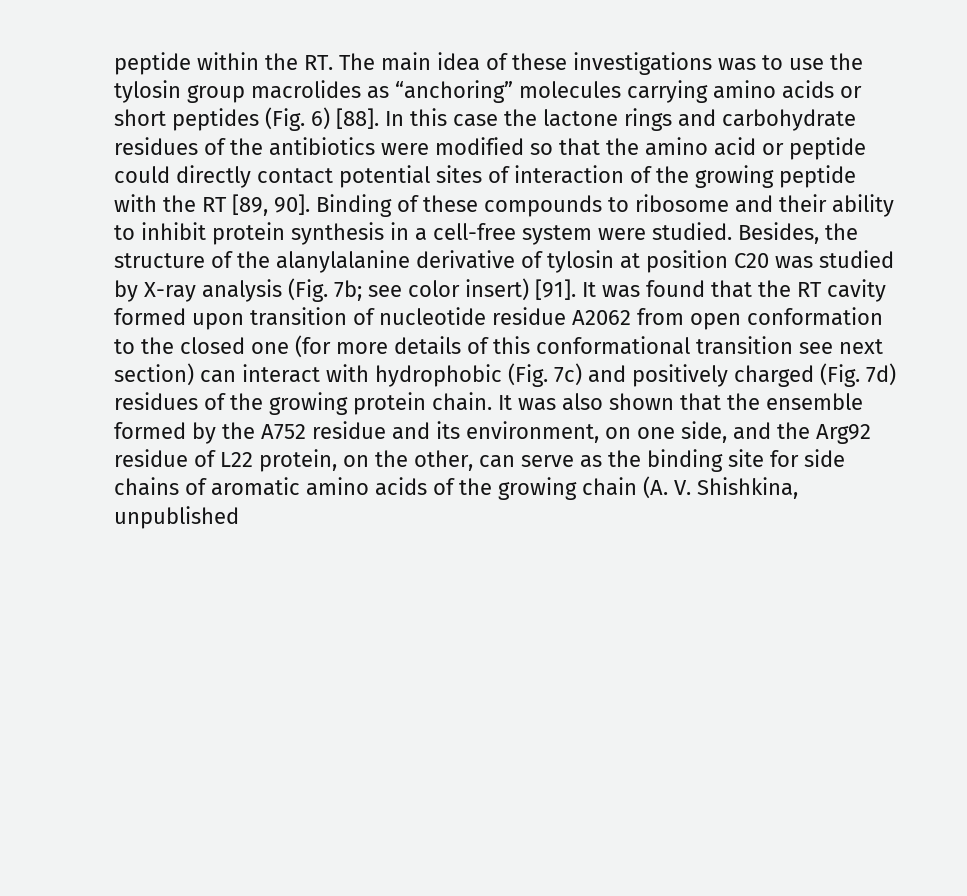peptide within the RT. The main idea of these investigations was to use the tylosin group macrolides as “anchoring” molecules carrying amino acids or short peptides (Fig. 6) [88]. In this case the lactone rings and carbohydrate residues of the antibiotics were modified so that the amino acid or peptide could directly contact potential sites of interaction of the growing peptide with the RT [89, 90]. Binding of these compounds to ribosome and their ability to inhibit protein synthesis in a cell-free system were studied. Besides, the structure of the alanylalanine derivative of tylosin at position C20 was studied by X-ray analysis (Fig. 7b; see color insert) [91]. It was found that the RT cavity formed upon transition of nucleotide residue A2062 from open conformation to the closed one (for more details of this conformational transition see next section) can interact with hydrophobic (Fig. 7c) and positively charged (Fig. 7d) residues of the growing protein chain. It was also shown that the ensemble formed by the A752 residue and its environment, on one side, and the Arg92 residue of L22 protein, on the other, can serve as the binding site for side chains of aromatic amino acids of the growing chain (A. V. Shishkina, unpublished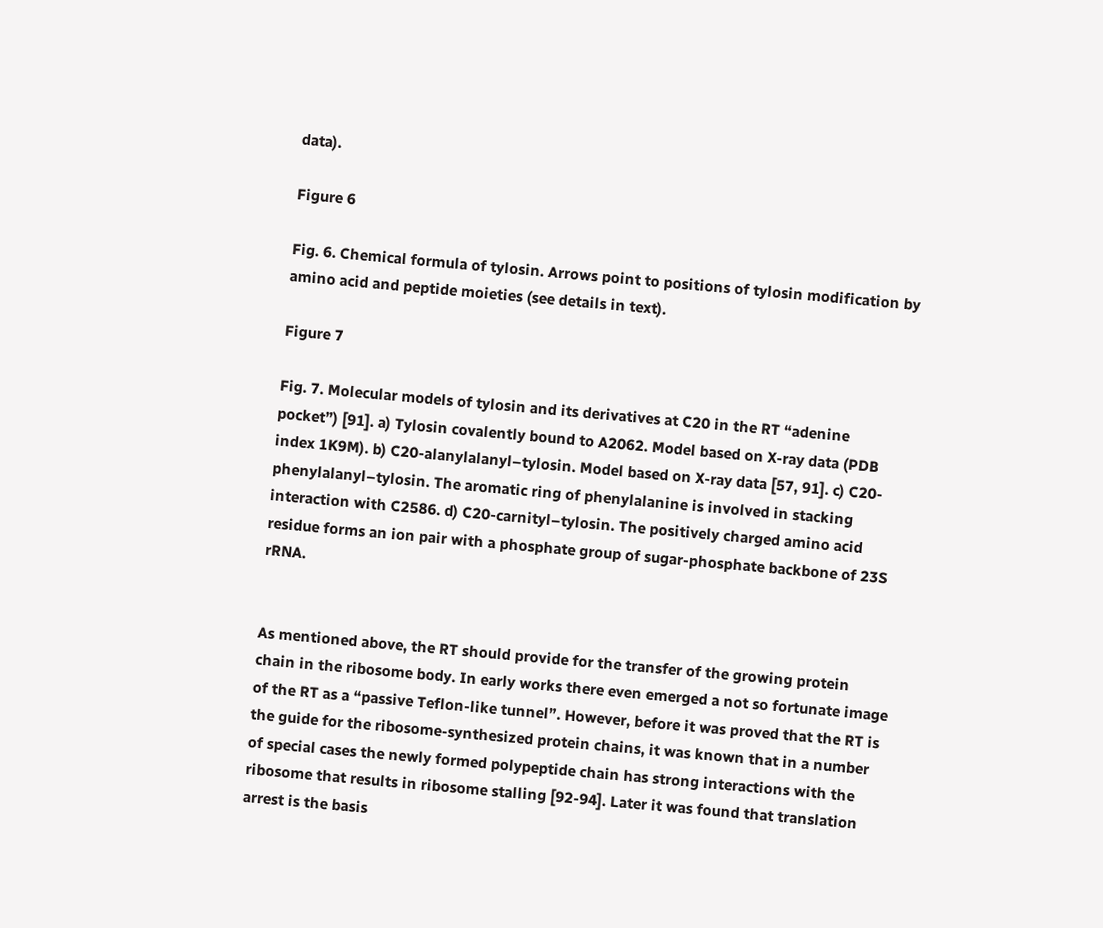data).

Figure 6

Fig. 6. Chemical formula of tylosin. Arrows point to positions of tylosin modification by amino acid and peptide moieties (see details in text).

Figure 7

Fig. 7. Molecular models of tylosin and its derivatives at C20 in the RT “adenine pocket”) [91]. a) Tylosin covalently bound to A2062. Model based on X-ray data (PDB index 1K9M). b) C20-alanylalanyl–tylosin. Model based on X-ray data [57, 91]. c) C20-phenylalanyl–tylosin. The aromatic ring of phenylalanine is involved in stacking interaction with C2586. d) C20-carnityl–tylosin. The positively charged amino acid residue forms an ion pair with a phosphate group of sugar-phosphate backbone of 23S rRNA.


As mentioned above, the RT should provide for the transfer of the growing protein chain in the ribosome body. In early works there even emerged a not so fortunate image of the RT as a “passive Teflon-like tunnel”. However, before it was proved that the RT is the guide for the ribosome-synthesized protein chains, it was known that in a number of special cases the newly formed polypeptide chain has strong interactions with the ribosome that results in ribosome stalling [92-94]. Later it was found that translation arrest is the basis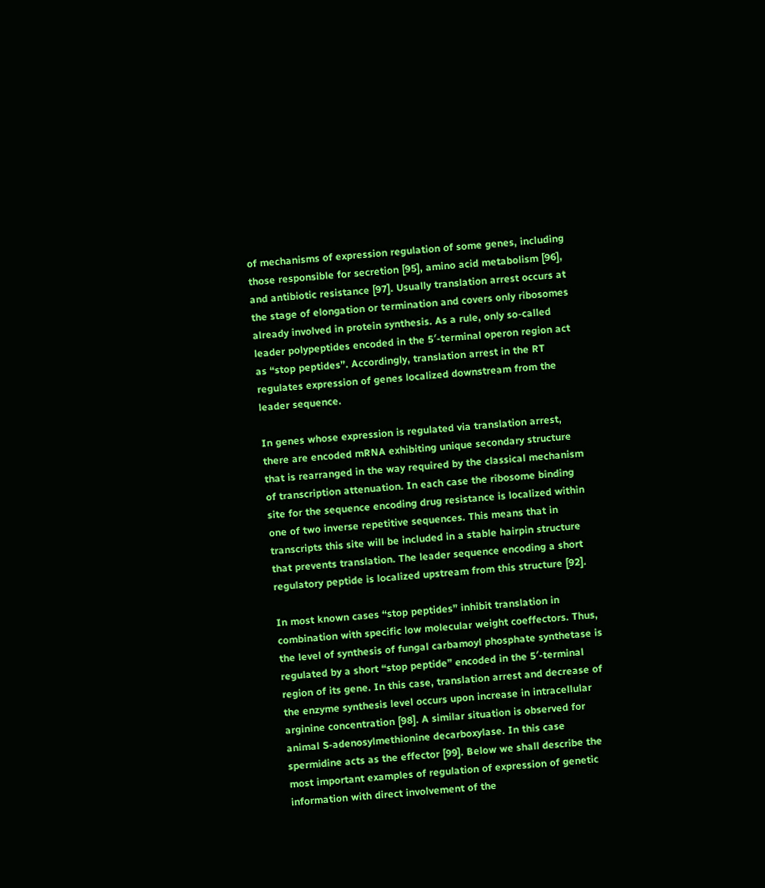of mechanisms of expression regulation of some genes, including those responsible for secretion [95], amino acid metabolism [96], and antibiotic resistance [97]. Usually translation arrest occurs at the stage of elongation or termination and covers only ribosomes already involved in protein synthesis. As a rule, only so-called leader polypeptides encoded in the 5′-terminal operon region act as “stop peptides”. Accordingly, translation arrest in the RT regulates expression of genes localized downstream from the leader sequence.

In genes whose expression is regulated via translation arrest, there are encoded mRNA exhibiting unique secondary structure that is rearranged in the way required by the classical mechanism of transcription attenuation. In each case the ribosome binding site for the sequence encoding drug resistance is localized within one of two inverse repetitive sequences. This means that in transcripts this site will be included in a stable hairpin structure that prevents translation. The leader sequence encoding a short regulatory peptide is localized upstream from this structure [92].

In most known cases “stop peptides” inhibit translation in combination with specific low molecular weight coeffectors. Thus, the level of synthesis of fungal carbamoyl phosphate synthetase is regulated by a short “stop peptide” encoded in the 5′-terminal region of its gene. In this case, translation arrest and decrease of the enzyme synthesis level occurs upon increase in intracellular arginine concentration [98]. A similar situation is observed for animal S-adenosylmethionine decarboxylase. In this case spermidine acts as the effector [99]. Below we shall describe the most important examples of regulation of expression of genetic information with direct involvement of the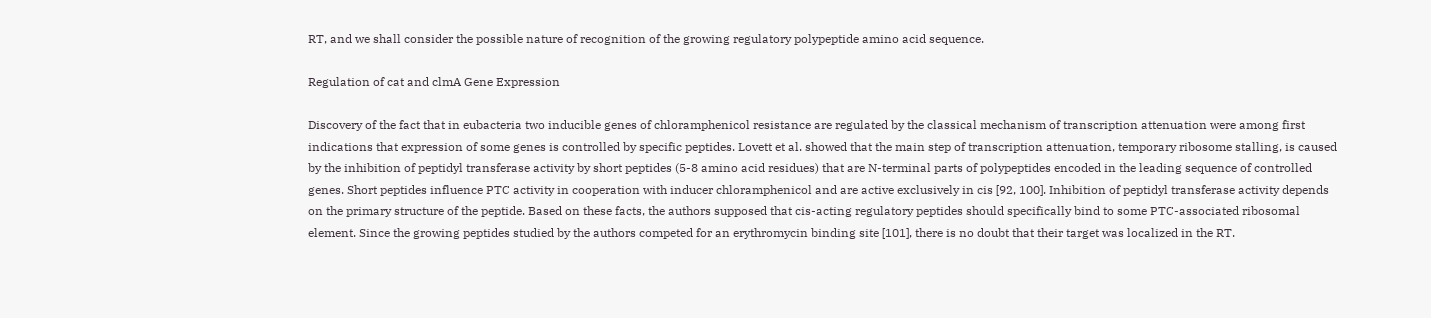RT, and we shall consider the possible nature of recognition of the growing regulatory polypeptide amino acid sequence.

Regulation of cat and clmA Gene Expression

Discovery of the fact that in eubacteria two inducible genes of chloramphenicol resistance are regulated by the classical mechanism of transcription attenuation were among first indications that expression of some genes is controlled by specific peptides. Lovett et al. showed that the main step of transcription attenuation, temporary ribosome stalling, is caused by the inhibition of peptidyl transferase activity by short peptides (5-8 amino acid residues) that are N-terminal parts of polypeptides encoded in the leading sequence of controlled genes. Short peptides influence PTC activity in cooperation with inducer chloramphenicol and are active exclusively in cis [92, 100]. Inhibition of peptidyl transferase activity depends on the primary structure of the peptide. Based on these facts, the authors supposed that cis-acting regulatory peptides should specifically bind to some PTC-associated ribosomal element. Since the growing peptides studied by the authors competed for an erythromycin binding site [101], there is no doubt that their target was localized in the RT.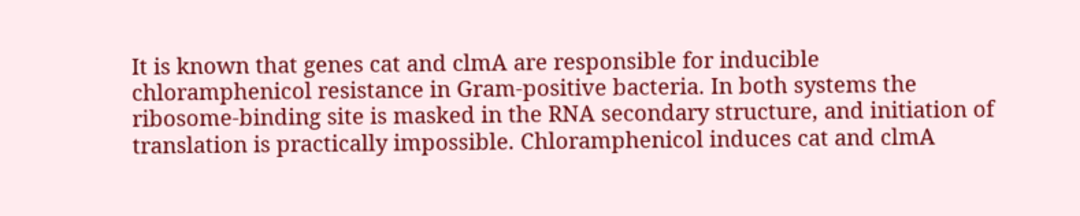It is known that genes cat and clmA are responsible for inducible chloramphenicol resistance in Gram-positive bacteria. In both systems the ribosome-binding site is masked in the RNA secondary structure, and initiation of translation is practically impossible. Chloramphenicol induces cat and clmA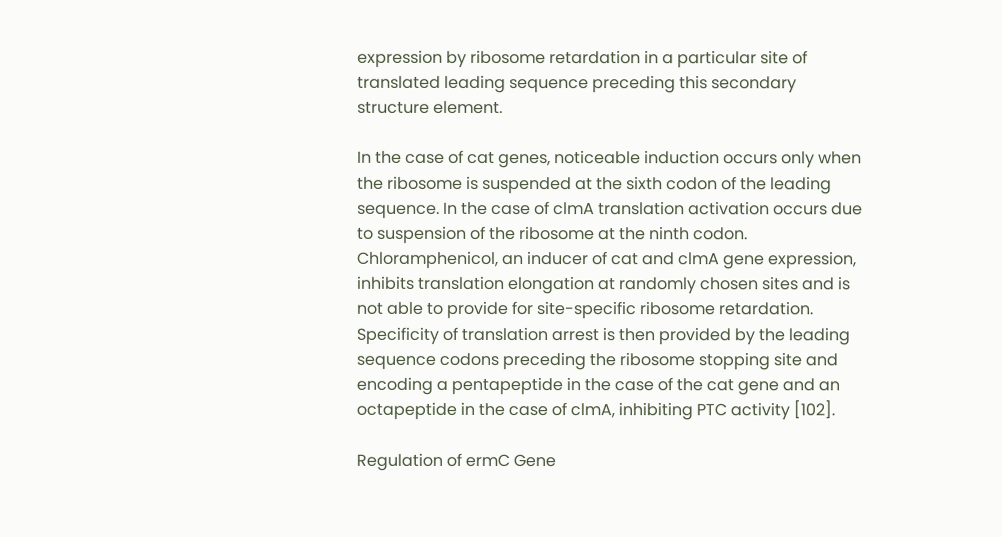expression by ribosome retardation in a particular site of translated leading sequence preceding this secondary structure element.

In the case of cat genes, noticeable induction occurs only when the ribosome is suspended at the sixth codon of the leading sequence. In the case of clmA translation activation occurs due to suspension of the ribosome at the ninth codon. Chloramphenicol, an inducer of cat and clmA gene expression, inhibits translation elongation at randomly chosen sites and is not able to provide for site-specific ribosome retardation. Specificity of translation arrest is then provided by the leading sequence codons preceding the ribosome stopping site and encoding a pentapeptide in the case of the cat gene and an octapeptide in the case of clmA, inhibiting PTC activity [102].

Regulation of ermC Gene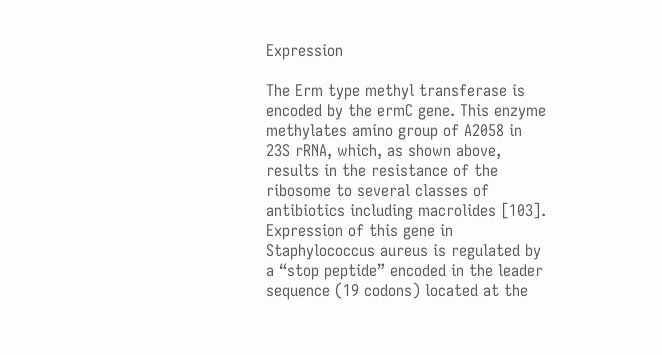Expression

The Erm type methyl transferase is encoded by the ermC gene. This enzyme methylates amino group of A2058 in 23S rRNA, which, as shown above, results in the resistance of the ribosome to several classes of antibiotics including macrolides [103]. Expression of this gene in Staphylococcus aureus is regulated by a “stop peptide” encoded in the leader sequence (19 codons) located at the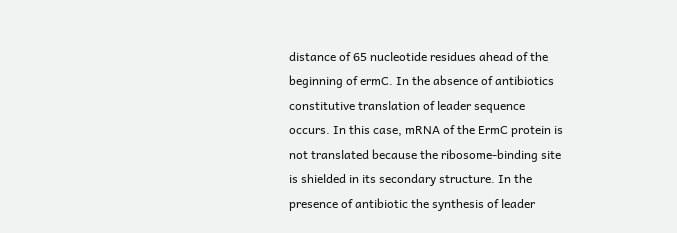distance of 65 nucleotide residues ahead of the beginning of ermC. In the absence of antibiotics constitutive translation of leader sequence occurs. In this case, mRNA of the ErmC protein is not translated because the ribosome-binding site is shielded in its secondary structure. In the presence of antibiotic the synthesis of leader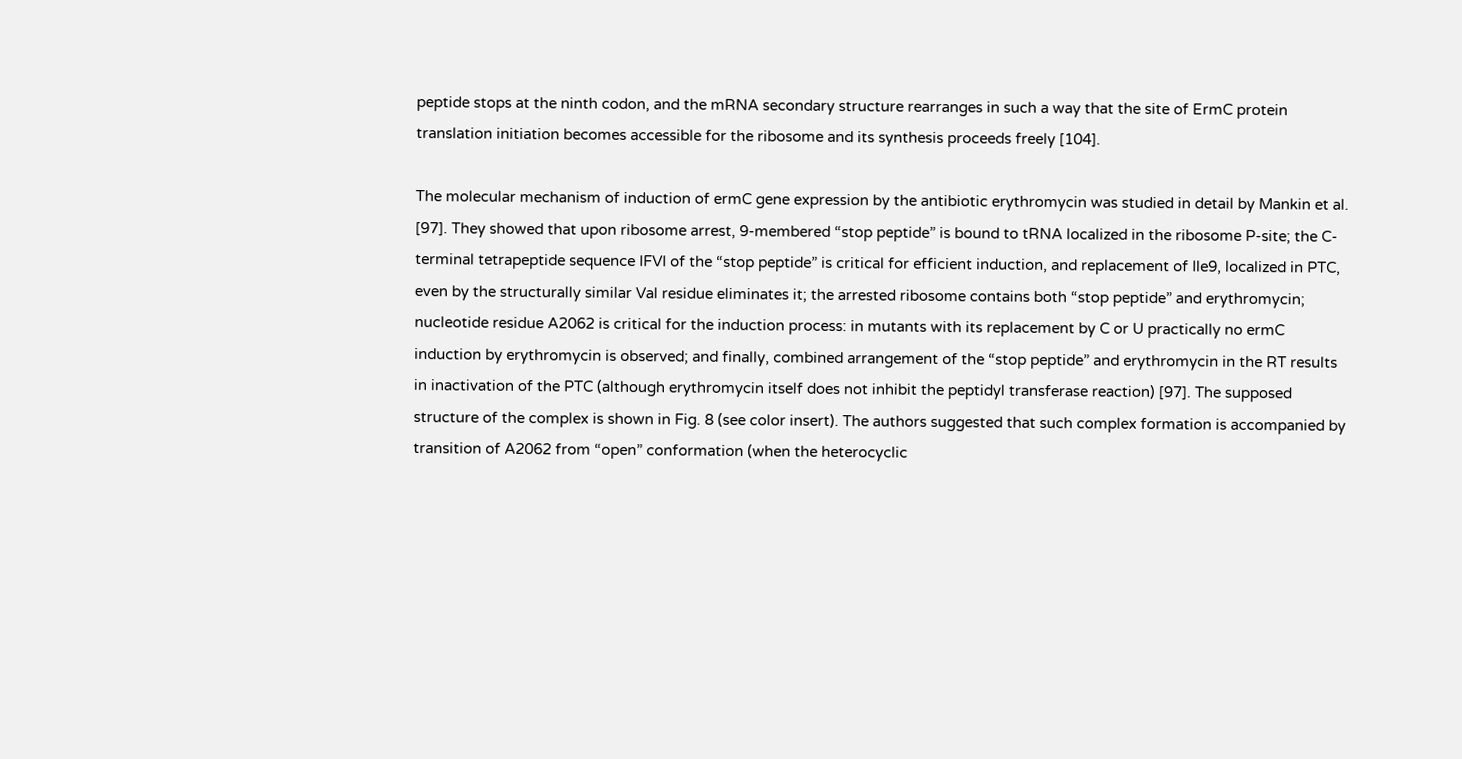peptide stops at the ninth codon, and the mRNA secondary structure rearranges in such a way that the site of ErmC protein translation initiation becomes accessible for the ribosome and its synthesis proceeds freely [104].

The molecular mechanism of induction of ermC gene expression by the antibiotic erythromycin was studied in detail by Mankin et al. [97]. They showed that upon ribosome arrest, 9-membered “stop peptide” is bound to tRNA localized in the ribosome P-site; the C-terminal tetrapeptide sequence IFVI of the “stop peptide” is critical for efficient induction, and replacement of Ile9, localized in PTC, even by the structurally similar Val residue eliminates it; the arrested ribosome contains both “stop peptide” and erythromycin; nucleotide residue A2062 is critical for the induction process: in mutants with its replacement by C or U practically no ermC induction by erythromycin is observed; and finally, combined arrangement of the “stop peptide” and erythromycin in the RT results in inactivation of the PTC (although erythromycin itself does not inhibit the peptidyl transferase reaction) [97]. The supposed structure of the complex is shown in Fig. 8 (see color insert). The authors suggested that such complex formation is accompanied by transition of A2062 from “open” conformation (when the heterocyclic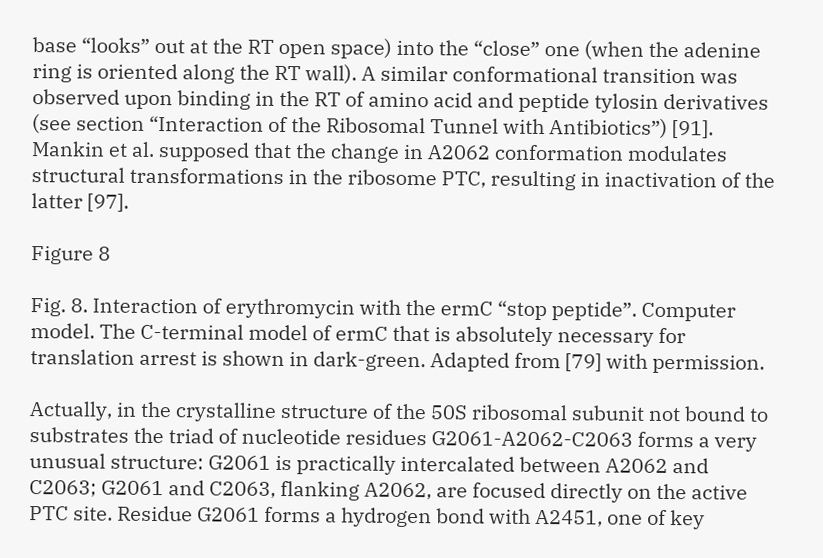base “looks” out at the RT open space) into the “close” one (when the adenine ring is oriented along the RT wall). A similar conformational transition was observed upon binding in the RT of amino acid and peptide tylosin derivatives (see section “Interaction of the Ribosomal Tunnel with Antibiotics”) [91]. Mankin et al. supposed that the change in A2062 conformation modulates structural transformations in the ribosome PTC, resulting in inactivation of the latter [97].

Figure 8

Fig. 8. Interaction of erythromycin with the ermC “stop peptide”. Computer model. The C-terminal model of ermC that is absolutely necessary for translation arrest is shown in dark-green. Adapted from [79] with permission.

Actually, in the crystalline structure of the 50S ribosomal subunit not bound to substrates the triad of nucleotide residues G2061-A2062-C2063 forms a very unusual structure: G2061 is practically intercalated between A2062 and C2063; G2061 and C2063, flanking A2062, are focused directly on the active PTC site. Residue G2061 forms a hydrogen bond with A2451, one of key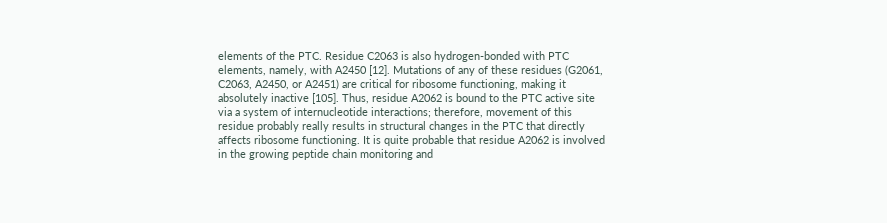elements of the PTC. Residue C2063 is also hydrogen-bonded with PTC elements, namely, with A2450 [12]. Mutations of any of these residues (G2061, C2063, A2450, or A2451) are critical for ribosome functioning, making it absolutely inactive [105]. Thus, residue A2062 is bound to the PTC active site via a system of internucleotide interactions; therefore, movement of this residue probably really results in structural changes in the PTC that directly affects ribosome functioning. It is quite probable that residue A2062 is involved in the growing peptide chain monitoring and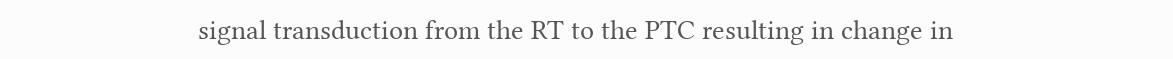signal transduction from the RT to the PTC resulting in change in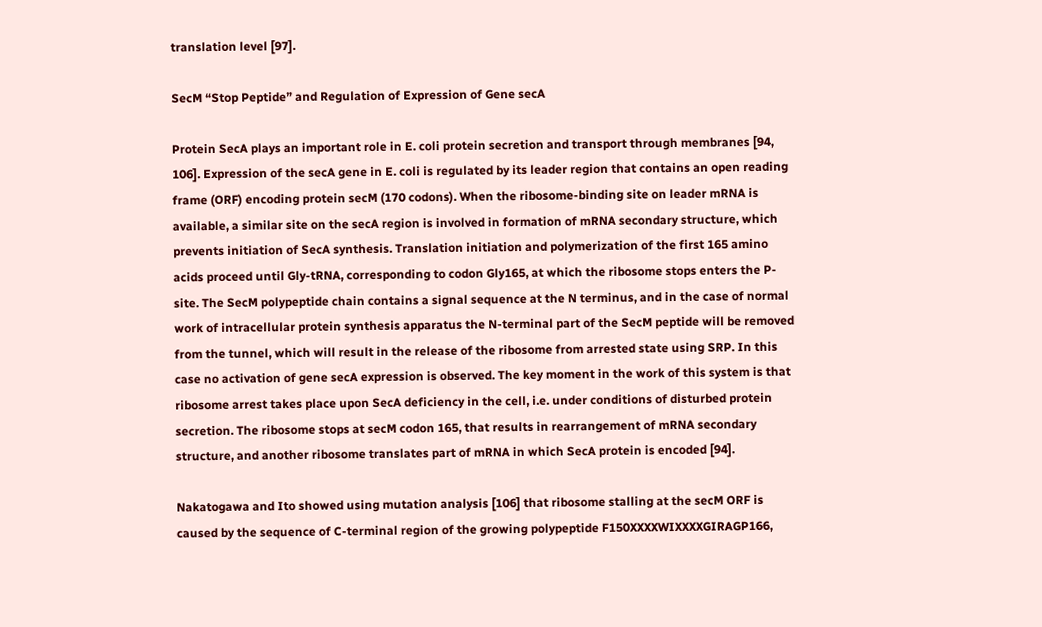translation level [97].

SecM “Stop Peptide” and Regulation of Expression of Gene secA

Protein SecA plays an important role in E. coli protein secretion and transport through membranes [94, 106]. Expression of the secA gene in E. coli is regulated by its leader region that contains an open reading frame (ORF) encoding protein secM (170 codons). When the ribosome-binding site on leader mRNA is available, a similar site on the secA region is involved in formation of mRNA secondary structure, which prevents initiation of SecA synthesis. Translation initiation and polymerization of the first 165 amino acids proceed until Gly-tRNA, corresponding to codon Gly165, at which the ribosome stops enters the P-site. The SecM polypeptide chain contains a signal sequence at the N terminus, and in the case of normal work of intracellular protein synthesis apparatus the N-terminal part of the SecM peptide will be removed from the tunnel, which will result in the release of the ribosome from arrested state using SRP. In this case no activation of gene secA expression is observed. The key moment in the work of this system is that ribosome arrest takes place upon SecA deficiency in the cell, i.e. under conditions of disturbed protein secretion. The ribosome stops at secM codon 165, that results in rearrangement of mRNA secondary structure, and another ribosome translates part of mRNA in which SecA protein is encoded [94].

Nakatogawa and Ito showed using mutation analysis [106] that ribosome stalling at the secM ORF is caused by the sequence of C-terminal region of the growing polypeptide F150XXXXWIXXXXGIRAGP166,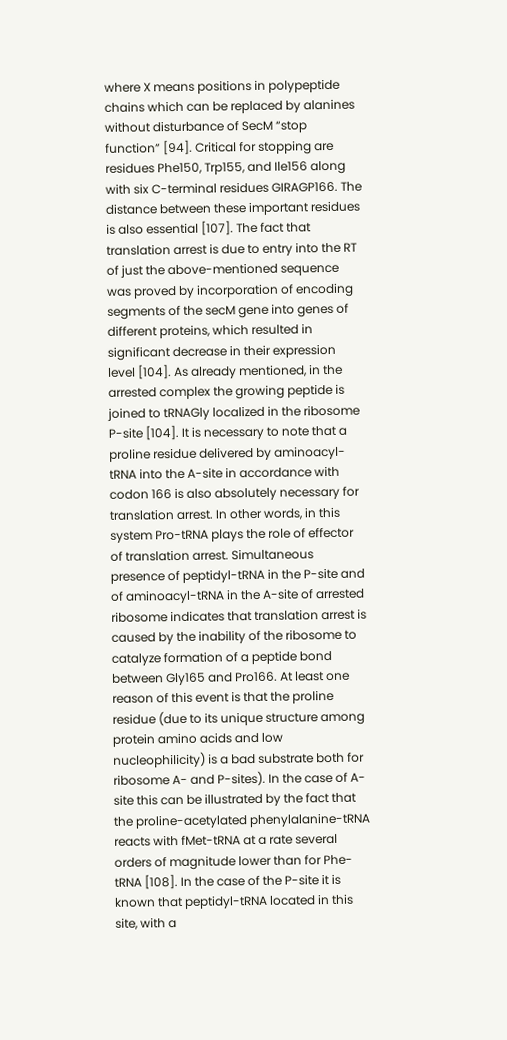where X means positions in polypeptide chains which can be replaced by alanines without disturbance of SecM “stop function” [94]. Critical for stopping are residues Phe150, Trp155, and Ile156 along with six C-terminal residues GIRAGP166. The distance between these important residues is also essential [107]. The fact that translation arrest is due to entry into the RT of just the above-mentioned sequence was proved by incorporation of encoding segments of the secM gene into genes of different proteins, which resulted in significant decrease in their expression level [104]. As already mentioned, in the arrested complex the growing peptide is joined to tRNAGly localized in the ribosome P-site [104]. It is necessary to note that a proline residue delivered by aminoacyl-tRNA into the A-site in accordance with codon 166 is also absolutely necessary for translation arrest. In other words, in this system Pro-tRNA plays the role of effector of translation arrest. Simultaneous presence of peptidyl-tRNA in the P-site and of aminoacyl-tRNA in the A-site of arrested ribosome indicates that translation arrest is caused by the inability of the ribosome to catalyze formation of a peptide bond between Gly165 and Pro166. At least one reason of this event is that the proline residue (due to its unique structure among protein amino acids and low nucleophilicity) is a bad substrate both for ribosome A- and P-sites). In the case of A-site this can be illustrated by the fact that the proline-acetylated phenylalanine-tRNA reacts with fMet-tRNA at a rate several orders of magnitude lower than for Phe-tRNA [108]. In the case of the P-site it is known that peptidyl-tRNA located in this site, with a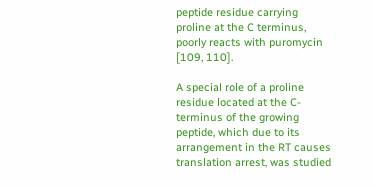peptide residue carrying proline at the C terminus, poorly reacts with puromycin [109, 110].

A special role of a proline residue located at the C-terminus of the growing peptide, which due to its arrangement in the RT causes translation arrest, was studied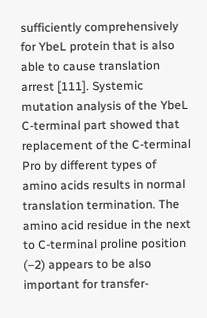sufficiently comprehensively for YbeL protein that is also able to cause translation arrest [111]. Systemic mutation analysis of the YbeL C-terminal part showed that replacement of the C-terminal Pro by different types of amino acids results in normal translation termination. The amino acid residue in the next to C-terminal proline position (–2) appears to be also important for transfer-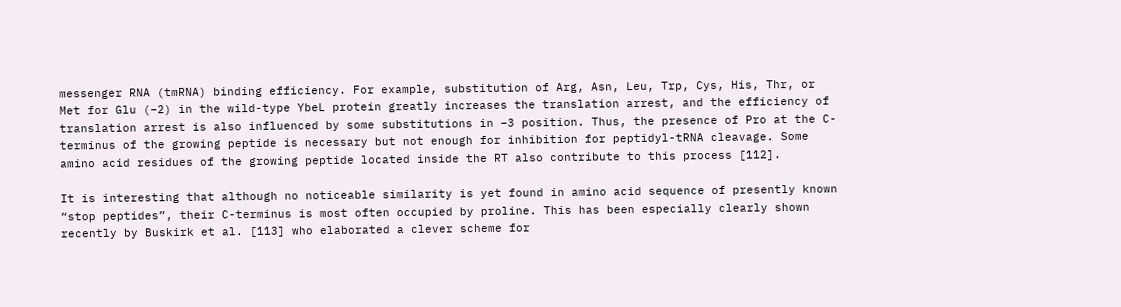messenger RNA (tmRNA) binding efficiency. For example, substitution of Arg, Asn, Leu, Trp, Cys, His, Thr, or Met for Glu (–2) in the wild-type YbeL protein greatly increases the translation arrest, and the efficiency of translation arrest is also influenced by some substitutions in –3 position. Thus, the presence of Pro at the C-terminus of the growing peptide is necessary but not enough for inhibition for peptidyl-tRNA cleavage. Some amino acid residues of the growing peptide located inside the RT also contribute to this process [112].

It is interesting that although no noticeable similarity is yet found in amino acid sequence of presently known “stop peptides”, their C-terminus is most often occupied by proline. This has been especially clearly shown recently by Buskirk et al. [113] who elaborated a clever scheme for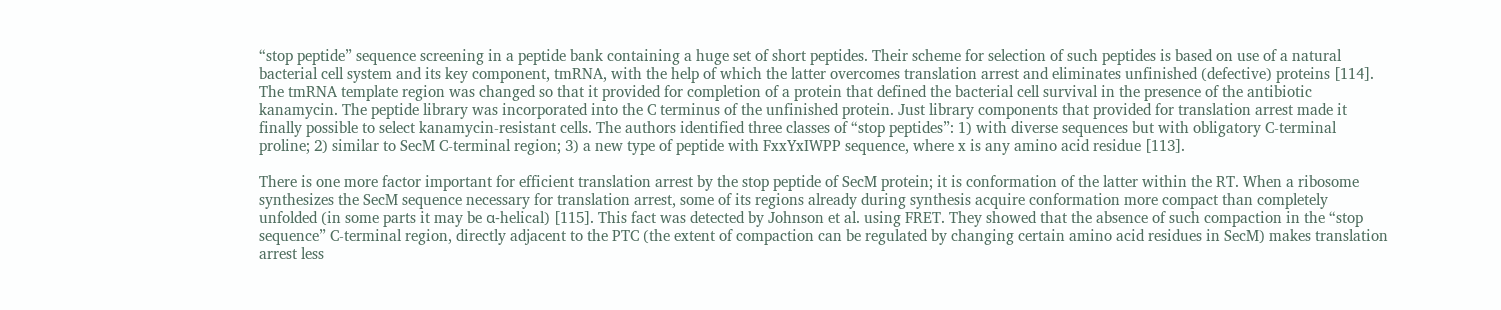“stop peptide” sequence screening in a peptide bank containing a huge set of short peptides. Their scheme for selection of such peptides is based on use of a natural bacterial cell system and its key component, tmRNA, with the help of which the latter overcomes translation arrest and eliminates unfinished (defective) proteins [114]. The tmRNA template region was changed so that it provided for completion of a protein that defined the bacterial cell survival in the presence of the antibiotic kanamycin. The peptide library was incorporated into the C terminus of the unfinished protein. Just library components that provided for translation arrest made it finally possible to select kanamycin-resistant cells. The authors identified three classes of “stop peptides”: 1) with diverse sequences but with obligatory C-terminal proline; 2) similar to SecM C-terminal region; 3) a new type of peptide with FxxYxIWPP sequence, where x is any amino acid residue [113].

There is one more factor important for efficient translation arrest by the stop peptide of SecM protein; it is conformation of the latter within the RT. When a ribosome synthesizes the SecM sequence necessary for translation arrest, some of its regions already during synthesis acquire conformation more compact than completely unfolded (in some parts it may be α-helical) [115]. This fact was detected by Johnson et al. using FRET. They showed that the absence of such compaction in the “stop sequence” C-terminal region, directly adjacent to the PTC (the extent of compaction can be regulated by changing certain amino acid residues in SecM) makes translation arrest less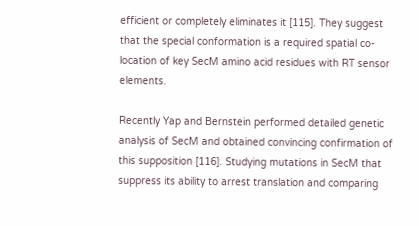efficient or completely eliminates it [115]. They suggest that the special conformation is a required spatial co-location of key SecM amino acid residues with RT sensor elements.

Recently Yap and Bernstein performed detailed genetic analysis of SecM and obtained convincing confirmation of this supposition [116]. Studying mutations in SecM that suppress its ability to arrest translation and comparing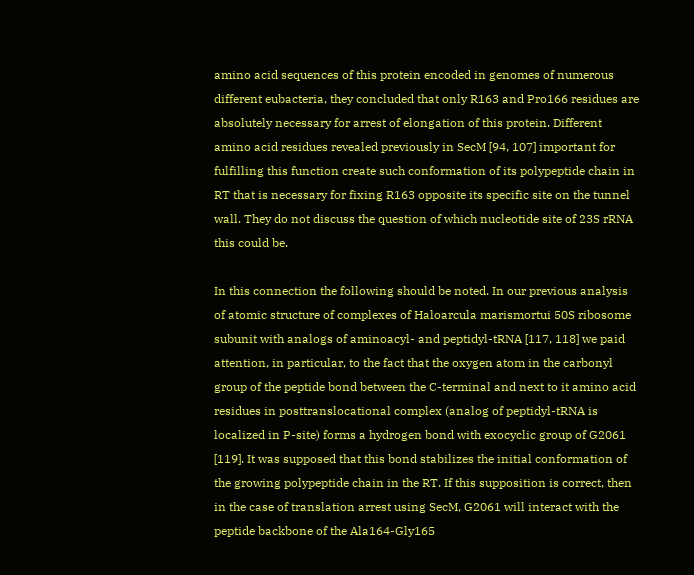amino acid sequences of this protein encoded in genomes of numerous different eubacteria, they concluded that only R163 and Pro166 residues are absolutely necessary for arrest of elongation of this protein. Different amino acid residues revealed previously in SecM [94, 107] important for fulfilling this function create such conformation of its polypeptide chain in RT that is necessary for fixing R163 opposite its specific site on the tunnel wall. They do not discuss the question of which nucleotide site of 23S rRNA this could be.

In this connection the following should be noted. In our previous analysis of atomic structure of complexes of Haloarcula marismortui 50S ribosome subunit with analogs of aminoacyl- and peptidyl-tRNA [117, 118] we paid attention, in particular, to the fact that the oxygen atom in the carbonyl group of the peptide bond between the C-terminal and next to it amino acid residues in posttranslocational complex (analog of peptidyl-tRNA is localized in P-site) forms a hydrogen bond with exocyclic group of G2061 [119]. It was supposed that this bond stabilizes the initial conformation of the growing polypeptide chain in the RT. If this supposition is correct, then in the case of translation arrest using SecM, G2061 will interact with the peptide backbone of the Ala164-Gly165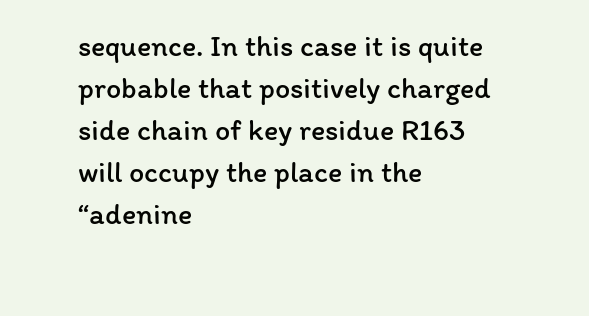sequence. In this case it is quite probable that positively charged side chain of key residue R163 will occupy the place in the “adenine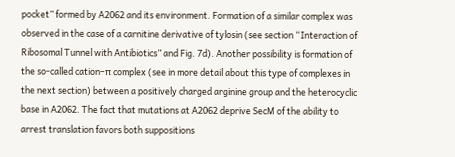pocket” formed by A2062 and its environment. Formation of a similar complex was observed in the case of a carnitine derivative of tylosin (see section “Interaction of Ribosomal Tunnel with Antibiotics” and Fig. 7d). Another possibility is formation of the so-called cation–π complex (see in more detail about this type of complexes in the next section) between a positively charged arginine group and the heterocyclic base in A2062. The fact that mutations at A2062 deprive SecM of the ability to arrest translation favors both suppositions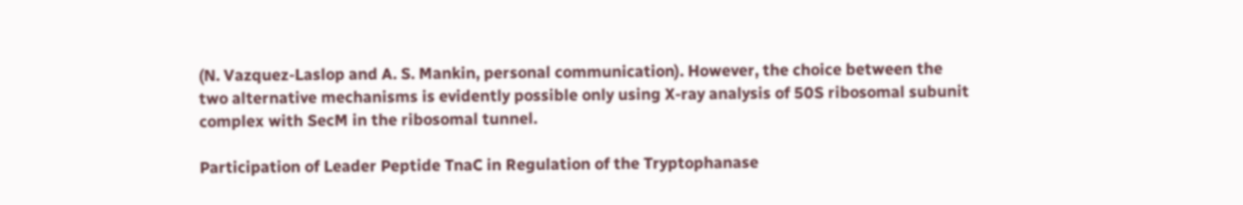(N. Vazquez-Laslop and A. S. Mankin, personal communication). However, the choice between the two alternative mechanisms is evidently possible only using X-ray analysis of 50S ribosomal subunit complex with SecM in the ribosomal tunnel.

Participation of Leader Peptide TnaC in Regulation of the Tryptophanase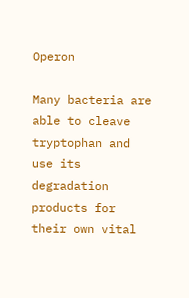Operon

Many bacteria are able to cleave tryptophan and use its degradation products for their own vital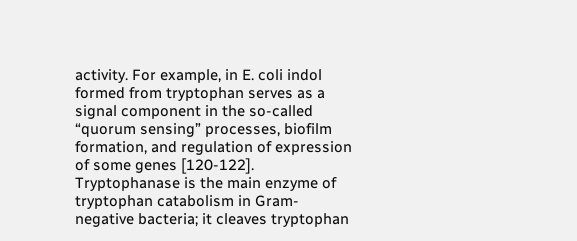activity. For example, in E. coli indol formed from tryptophan serves as a signal component in the so-called “quorum sensing” processes, biofilm formation, and regulation of expression of some genes [120-122]. Tryptophanase is the main enzyme of tryptophan catabolism in Gram-negative bacteria; it cleaves tryptophan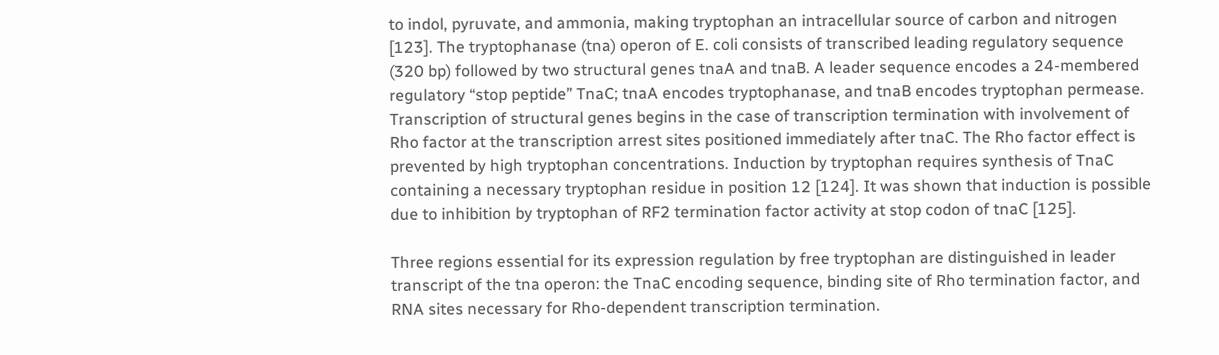to indol, pyruvate, and ammonia, making tryptophan an intracellular source of carbon and nitrogen [123]. The tryptophanase (tna) operon of E. coli consists of transcribed leading regulatory sequence (320 bp) followed by two structural genes tnaA and tnaB. A leader sequence encodes a 24-membered regulatory “stop peptide” TnaC; tnaA encodes tryptophanase, and tnaB encodes tryptophan permease. Transcription of structural genes begins in the case of transcription termination with involvement of Rho factor at the transcription arrest sites positioned immediately after tnaC. The Rho factor effect is prevented by high tryptophan concentrations. Induction by tryptophan requires synthesis of TnaC containing a necessary tryptophan residue in position 12 [124]. It was shown that induction is possible due to inhibition by tryptophan of RF2 termination factor activity at stop codon of tnaC [125].

Three regions essential for its expression regulation by free tryptophan are distinguished in leader transcript of the tna operon: the TnaC encoding sequence, binding site of Rho termination factor, and RNA sites necessary for Rho-dependent transcription termination.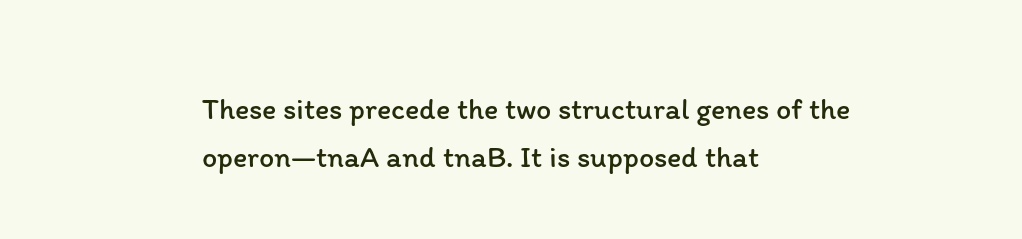These sites precede the two structural genes of the operon—tnaA and tnaB. It is supposed that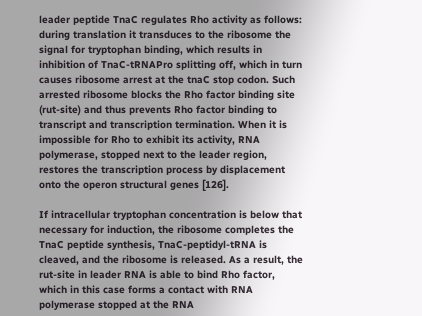leader peptide TnaC regulates Rho activity as follows: during translation it transduces to the ribosome the signal for tryptophan binding, which results in inhibition of TnaC-tRNAPro splitting off, which in turn causes ribosome arrest at the tnaC stop codon. Such arrested ribosome blocks the Rho factor binding site (rut-site) and thus prevents Rho factor binding to transcript and transcription termination. When it is impossible for Rho to exhibit its activity, RNA polymerase, stopped next to the leader region, restores the transcription process by displacement onto the operon structural genes [126].

If intracellular tryptophan concentration is below that necessary for induction, the ribosome completes the TnaC peptide synthesis, TnaC-peptidyl-tRNA is cleaved, and the ribosome is released. As a result, the rut-site in leader RNA is able to bind Rho factor, which in this case forms a contact with RNA polymerase stopped at the RNA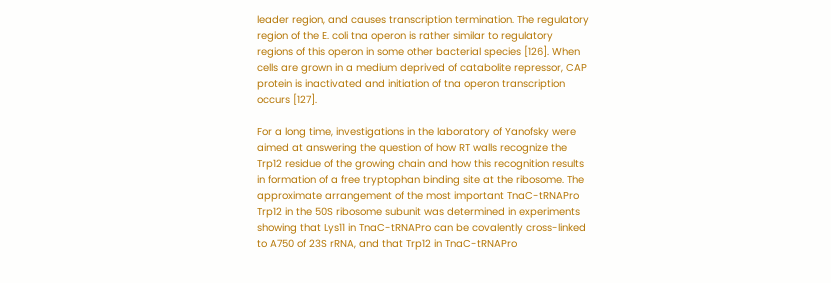leader region, and causes transcription termination. The regulatory region of the E. coli tna operon is rather similar to regulatory regions of this operon in some other bacterial species [126]. When cells are grown in a medium deprived of catabolite repressor, CAP protein is inactivated and initiation of tna operon transcription occurs [127].

For a long time, investigations in the laboratory of Yanofsky were aimed at answering the question of how RT walls recognize the Trp12 residue of the growing chain and how this recognition results in formation of a free tryptophan binding site at the ribosome. The approximate arrangement of the most important TnaC-tRNAPro Trp12 in the 50S ribosome subunit was determined in experiments showing that Lys11 in TnaC-tRNAPro can be covalently cross-linked to A750 of 23S rRNA, and that Trp12 in TnaC-tRNAPro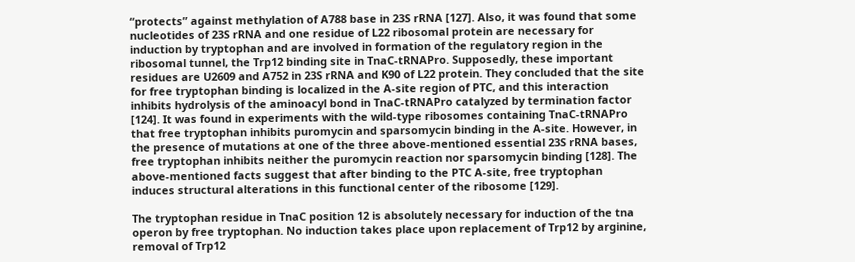“protects” against methylation of A788 base in 23S rRNA [127]. Also, it was found that some nucleotides of 23S rRNA and one residue of L22 ribosomal protein are necessary for induction by tryptophan and are involved in formation of the regulatory region in the ribosomal tunnel, the Trp12 binding site in TnaC-tRNAPro. Supposedly, these important residues are U2609 and A752 in 23S rRNA and K90 of L22 protein. They concluded that the site for free tryptophan binding is localized in the A-site region of PTC, and this interaction inhibits hydrolysis of the aminoacyl bond in TnaC-tRNAPro catalyzed by termination factor [124]. It was found in experiments with the wild-type ribosomes containing TnaC-tRNAPro that free tryptophan inhibits puromycin and sparsomycin binding in the A-site. However, in the presence of mutations at one of the three above-mentioned essential 23S rRNA bases, free tryptophan inhibits neither the puromycin reaction nor sparsomycin binding [128]. The above-mentioned facts suggest that after binding to the PTC A-site, free tryptophan induces structural alterations in this functional center of the ribosome [129].

The tryptophan residue in TnaC position 12 is absolutely necessary for induction of the tna operon by free tryptophan. No induction takes place upon replacement of Trp12 by arginine, removal of Trp12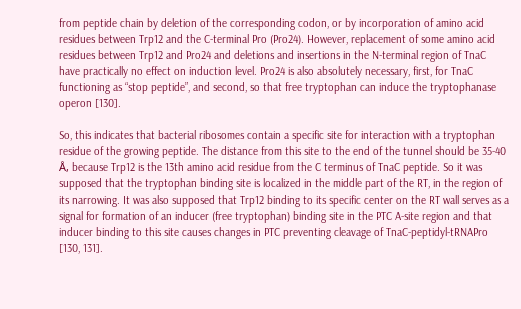from peptide chain by deletion of the corresponding codon, or by incorporation of amino acid residues between Trp12 and the C-terminal Pro (Pro24). However, replacement of some amino acid residues between Trp12 and Pro24 and deletions and insertions in the N-terminal region of TnaC have practically no effect on induction level. Pro24 is also absolutely necessary, first, for TnaC functioning as “stop peptide”, and second, so that free tryptophan can induce the tryptophanase operon [130].

So, this indicates that bacterial ribosomes contain a specific site for interaction with a tryptophan residue of the growing peptide. The distance from this site to the end of the tunnel should be 35-40 Å, because Trp12 is the 13th amino acid residue from the C terminus of TnaC peptide. So it was supposed that the tryptophan binding site is localized in the middle part of the RT, in the region of its narrowing. It was also supposed that Trp12 binding to its specific center on the RT wall serves as a signal for formation of an inducer (free tryptophan) binding site in the PTC A-site region and that inducer binding to this site causes changes in PTC preventing cleavage of TnaC-peptidyl-tRNAPro [130, 131].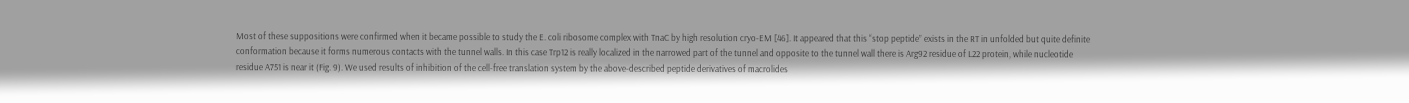Most of these suppositions were confirmed when it became possible to study the E. coli ribosome complex with TnaC by high resolution cryo-EM [46]. It appeared that this “stop peptide” exists in the RT in unfolded but quite definite conformation because it forms numerous contacts with the tunnel walls. In this case Trp12 is really localized in the narrowed part of the tunnel and opposite to the tunnel wall there is Arg92 residue of L22 protein, while nucleotide residue A751 is near it (Fig. 9). We used results of inhibition of the cell-free translation system by the above-described peptide derivatives of macrolides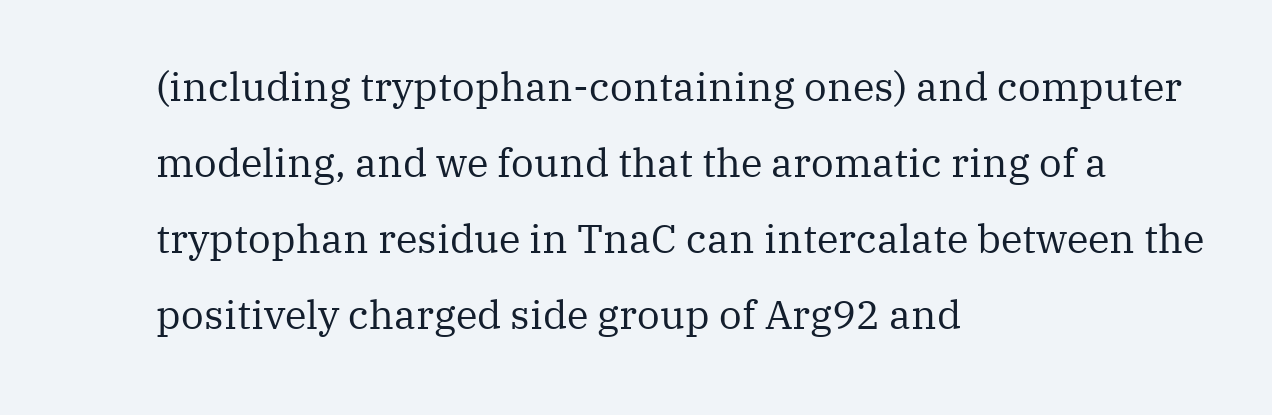(including tryptophan-containing ones) and computer modeling, and we found that the aromatic ring of a tryptophan residue in TnaC can intercalate between the positively charged side group of Arg92 and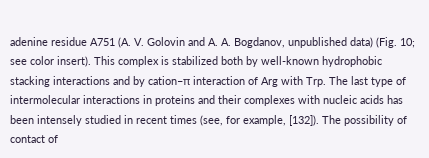adenine residue A751 (A. V. Golovin and A. A. Bogdanov, unpublished data) (Fig. 10; see color insert). This complex is stabilized both by well-known hydrophobic stacking interactions and by cation–π interaction of Arg with Trp. The last type of intermolecular interactions in proteins and their complexes with nucleic acids has been intensely studied in recent times (see, for example, [132]). The possibility of contact of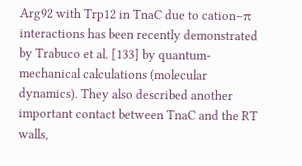Arg92 with Trp12 in TnaC due to cation–π interactions has been recently demonstrated by Trabuco et al. [133] by quantum-mechanical calculations (molecular dynamics). They also described another important contact between TnaC and the RT walls,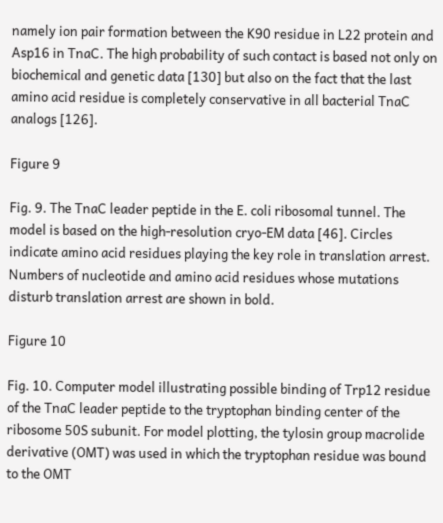namely ion pair formation between the K90 residue in L22 protein and Asp16 in TnaC. The high probability of such contact is based not only on biochemical and genetic data [130] but also on the fact that the last amino acid residue is completely conservative in all bacterial TnaC analogs [126].

Figure 9

Fig. 9. The TnaC leader peptide in the E. coli ribosomal tunnel. The model is based on the high-resolution cryo-EM data [46]. Circles indicate amino acid residues playing the key role in translation arrest. Numbers of nucleotide and amino acid residues whose mutations disturb translation arrest are shown in bold.

Figure 10

Fig. 10. Computer model illustrating possible binding of Trp12 residue of the TnaC leader peptide to the tryptophan binding center of the ribosome 50S subunit. For model plotting, the tylosin group macrolide derivative (OMT) was used in which the tryptophan residue was bound to the OMT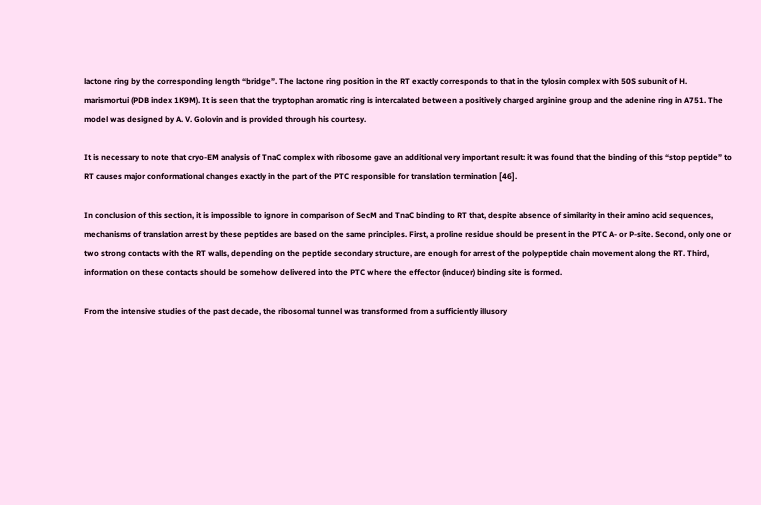lactone ring by the corresponding length “bridge”. The lactone ring position in the RT exactly corresponds to that in the tylosin complex with 50S subunit of H. marismortui (PDB index 1K9M). It is seen that the tryptophan aromatic ring is intercalated between a positively charged arginine group and the adenine ring in A751. The model was designed by A. V. Golovin and is provided through his courtesy.

It is necessary to note that cryo-EM analysis of TnaC complex with ribosome gave an additional very important result: it was found that the binding of this “stop peptide” to RT causes major conformational changes exactly in the part of the PTC responsible for translation termination [46].

In conclusion of this section, it is impossible to ignore in comparison of SecM and TnaC binding to RT that, despite absence of similarity in their amino acid sequences, mechanisms of translation arrest by these peptides are based on the same principles. First, a proline residue should be present in the PTC A- or P-site. Second, only one or two strong contacts with the RT walls, depending on the peptide secondary structure, are enough for arrest of the polypeptide chain movement along the RT. Third, information on these contacts should be somehow delivered into the PTC where the effector (inducer) binding site is formed.

From the intensive studies of the past decade, the ribosomal tunnel was transformed from a sufficiently illusory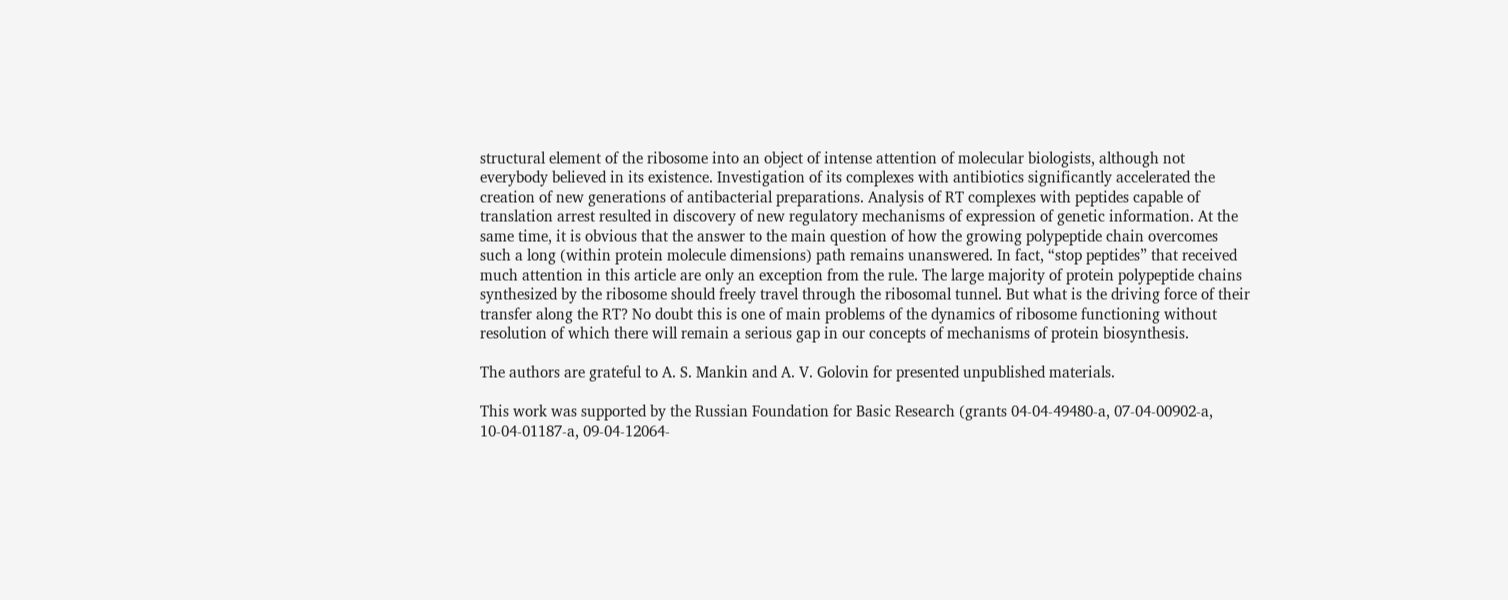structural element of the ribosome into an object of intense attention of molecular biologists, although not everybody believed in its existence. Investigation of its complexes with antibiotics significantly accelerated the creation of new generations of antibacterial preparations. Analysis of RT complexes with peptides capable of translation arrest resulted in discovery of new regulatory mechanisms of expression of genetic information. At the same time, it is obvious that the answer to the main question of how the growing polypeptide chain overcomes such a long (within protein molecule dimensions) path remains unanswered. In fact, “stop peptides” that received much attention in this article are only an exception from the rule. The large majority of protein polypeptide chains synthesized by the ribosome should freely travel through the ribosomal tunnel. But what is the driving force of their transfer along the RT? No doubt this is one of main problems of the dynamics of ribosome functioning without resolution of which there will remain a serious gap in our concepts of mechanisms of protein biosynthesis.

The authors are grateful to A. S. Mankin and A. V. Golovin for presented unpublished materials.

This work was supported by the Russian Foundation for Basic Research (grants 04-04-49480-a, 07-04-00902-a, 10-04-01187-a, 09-04-12064-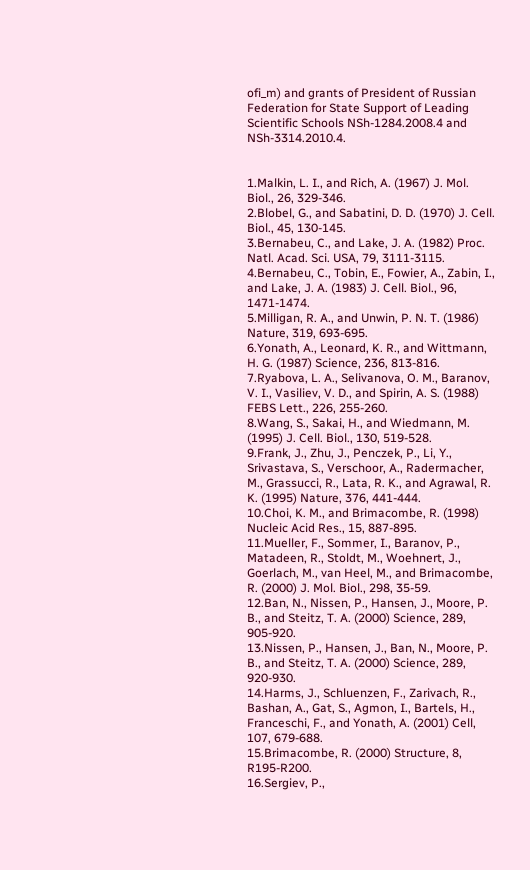ofi_m) and grants of President of Russian Federation for State Support of Leading Scientific Schools NSh-1284.2008.4 and NSh-3314.2010.4.


1.Malkin, L. I., and Rich, A. (1967) J. Mol. Biol., 26, 329-346.
2.Blobel, G., and Sabatini, D. D. (1970) J. Cell. Biol., 45, 130-145.
3.Bernabeu, C., and Lake, J. A. (1982) Proc. Natl. Acad. Sci. USA, 79, 3111-3115.
4.Bernabeu, C., Tobin, E., Fowier, A., Zabin, I., and Lake, J. A. (1983) J. Cell. Biol., 96, 1471-1474.
5.Milligan, R. A., and Unwin, P. N. T. (1986) Nature, 319, 693-695.
6.Yonath, A., Leonard, K. R., and Wittmann, H. G. (1987) Science, 236, 813-816.
7.Ryabova, L. A., Selivanova, O. M., Baranov, V. I., Vasiliev, V. D., and Spirin, A. S. (1988) FEBS Lett., 226, 255-260.
8.Wang, S., Sakai, H., and Wiedmann, M. (1995) J. Cell. Biol., 130, 519-528.
9.Frank, J., Zhu, J., Penczek, P., Li, Y., Srivastava, S., Verschoor, A., Radermacher, M., Grassucci, R., Lata, R. K., and Agrawal, R. K. (1995) Nature, 376, 441-444.
10.Choi, K. M., and Brimacombe, R. (1998) Nucleic Acid Res., 15, 887-895.
11.Mueller, F., Sommer, I., Baranov, P., Matadeen, R., Stoldt, M., Woehnert, J., Goerlach, M., van Heel, M., and Brimacombe, R. (2000) J. Mol. Biol., 298, 35-59.
12.Ban, N., Nissen, P., Hansen, J., Moore, P. B., and Steitz, T. A. (2000) Science, 289, 905-920.
13.Nissen, P., Hansen, J., Ban, N., Moore, P. B., and Steitz, T. A. (2000) Science, 289, 920-930.
14.Harms, J., Schluenzen, F., Zarivach, R., Bashan, A., Gat, S., Agmon, I., Bartels, H., Franceschi, F., and Yonath, A. (2001) Cell, 107, 679-688.
15.Brimacombe, R. (2000) Structure, 8, R195-R200.
16.Sergiev, P.,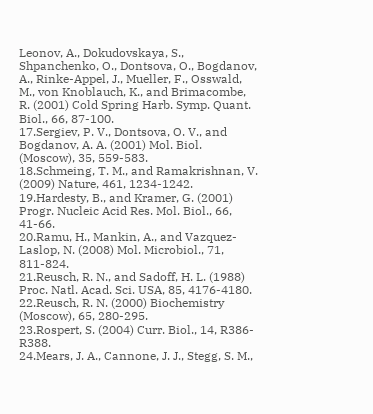Leonov, A., Dokudovskaya, S., Shpanchenko, O., Dontsova, O., Bogdanov, A., Rinke-Appel, J., Mueller, F., Osswald, M., von Knoblauch, K., and Brimacombe, R. (2001) Cold Spring Harb. Symp. Quant. Biol., 66, 87-100.
17.Sergiev, P. V., Dontsova, O. V., and Bogdanov, A. A. (2001) Mol. Biol. (Moscow), 35, 559-583.
18.Schmeing, T. M., and Ramakrishnan, V. (2009) Nature, 461, 1234-1242.
19.Hardesty, B., and Kramer, G. (2001) Progr. Nucleic Acid Res. Mol. Biol., 66, 41-66.
20.Ramu, H., Mankin, A., and Vazquez-Laslop, N. (2008) Mol. Microbiol., 71, 811-824.
21.Reusch, R. N., and Sadoff, H. L. (1988) Proc. Natl. Acad. Sci. USA, 85, 4176-4180.
22.Reusch, R. N. (2000) Biochemistry (Moscow), 65, 280-295.
23.Rospert, S. (2004) Curr. Biol., 14, R386-R388.
24.Mears, J. A., Cannone, J. J., Stegg, S. M.,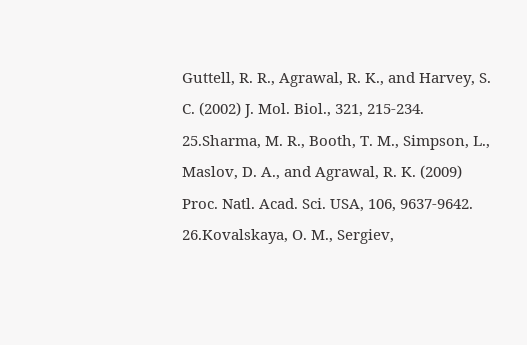Guttell, R. R., Agrawal, R. K., and Harvey, S. C. (2002) J. Mol. Biol., 321, 215-234.
25.Sharma, M. R., Booth, T. M., Simpson, L., Maslov, D. A., and Agrawal, R. K. (2009) Proc. Natl. Acad. Sci. USA, 106, 9637-9642.
26.Kovalskaya, O. M., Sergiev,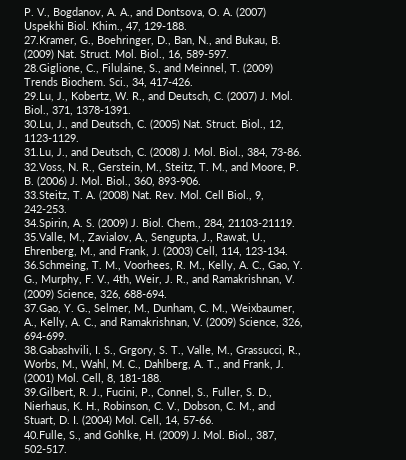P. V., Bogdanov, A. A., and Dontsova, O. A. (2007) Uspekhi Biol. Khim., 47, 129-188.
27.Kramer, G., Boehringer, D., Ban, N., and Bukau, B. (2009) Nat. Struct. Mol. Biol., 16, 589-597.
28.Giglione, C., Filulaine, S., and Meinnel, T. (2009) Trends Biochem. Sci., 34, 417-426.
29.Lu, J., Kobertz, W. R., and Deutsch, C. (2007) J. Mol. Biol., 371, 1378-1391.
30.Lu, J., and Deutsch, C. (2005) Nat. Struct. Biol., 12, 1123-1129.
31.Lu, J., and Deutsch, C. (2008) J. Mol. Biol., 384, 73-86.
32.Voss, N. R., Gerstein, M., Steitz, T. M., and Moore, P. B. (2006) J. Mol. Biol., 360, 893-906.
33.Steitz, T. A. (2008) Nat. Rev. Mol. Cell Biol., 9, 242-253.
34.Spirin, A. S. (2009) J. Biol. Chem., 284, 21103-21119.
35.Valle, M., Zavialov, A., Sengupta, J., Rawat, U., Ehrenberg, M., and Frank, J. (2003) Cell, 114, 123-134.
36.Schmeing, T. M., Voorhees, R. M., Kelly, A. C., Gao, Y. G., Murphy, F. V., 4th, Weir, J. R., and Ramakrishnan, V. (2009) Science, 326, 688-694.
37.Gao, Y. G., Selmer, M., Dunham, C. M., Weixbaumer, A., Kelly, A. C., and Ramakrishnan, V. (2009) Science, 326, 694-699.
38.Gabashvili, I. S., Grgory, S. T., Valle, M., Grassucci, R., Worbs, M., Wahl, M. C., Dahlberg, A. T., and Frank, J. (2001) Mol. Cell, 8, 181-188.
39.Gilbert, R. J., Fucini, P., Connel, S., Fuller, S. D., Nierhaus, K. H., Robinson, C. V., Dobson, C. M., and Stuart, D. I. (2004) Mol. Cell, 14, 57-66.
40.Fulle, S., and Gohlke, H. (2009) J. Mol. Biol., 387, 502-517.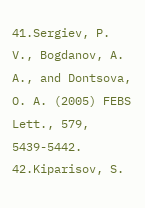41.Sergiev, P. V., Bogdanov, A. A., and Dontsova, O. A. (2005) FEBS Lett., 579, 5439-5442.
42.Kiparisov, S.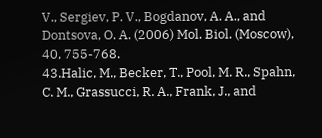V., Sergiev, P. V., Bogdanov, A. A., and Dontsova, O. A. (2006) Mol. Biol. (Moscow), 40, 755-768.
43.Halic, M., Becker, T., Pool, M. R., Spahn, C. M., Grassucci, R. A., Frank, J., and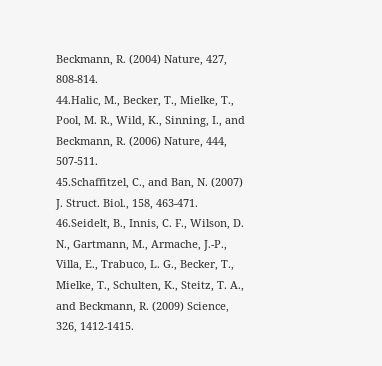Beckmann, R. (2004) Nature, 427, 808-814.
44.Halic, M., Becker, T., Mielke, T., Pool, M. R., Wild, K., Sinning, I., and Beckmann, R. (2006) Nature, 444, 507-511.
45.Schaffitzel, C., and Ban, N. (2007) J. Struct. Biol., 158, 463-471.
46.Seidelt, B., Innis, C. F., Wilson, D. N., Gartmann, M., Armache, J.-P., Villa, E., Trabuco, L. G., Becker, T., Mielke, T., Schulten, K., Steitz, T. A., and Beckmann, R. (2009) Science, 326, 1412-1415.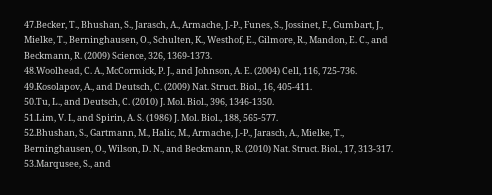47.Becker, T., Bhushan, S., Jarasch, A., Armache, J.-P., Funes, S., Jossinet, F., Gumbart, J., Mielke, T., Berninghausen, O., Schulten, K., Westhof, E., Gilmore, R., Mandon, E. C., and Beckmann, R. (2009) Science, 326, 1369-1373.
48.Woolhead, C. A., McCormick, P. J., and Johnson, A. E. (2004) Cell, 116, 725-736.
49.Kosolapov, A., and Deutsch, C. (2009) Nat. Struct. Biol., 16, 405-411.
50.Tu, L., and Deutsch, C. (2010) J. Mol. Biol., 396, 1346-1350.
51.Lim, V. I., and Spirin, A. S. (1986) J. Mol. Biol., 188, 565-577.
52.Bhushan, S., Gartmann, M., Halic, M., Armache, J.-P., Jarasch, A., Mielke, T., Berninghausen, O., Wilson, D. N., and Beckmann, R. (2010) Nat. Struct. Biol., 17, 313-317.
53.Marqusee, S., and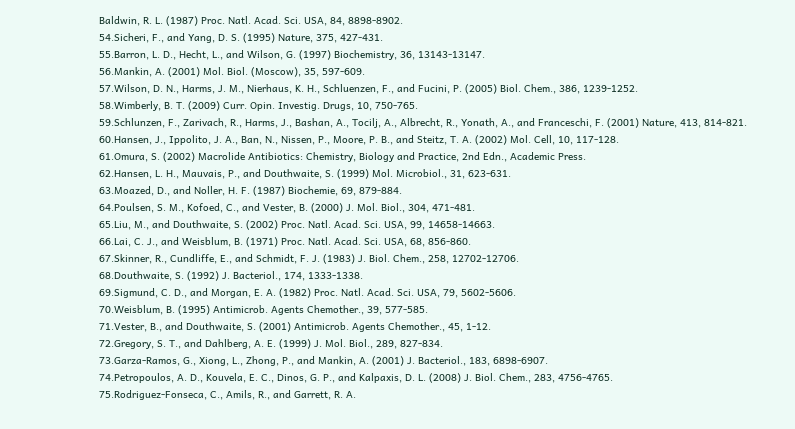Baldwin, R. L. (1987) Proc. Natl. Acad. Sci. USA, 84, 8898-8902.
54.Sicheri, F., and Yang, D. S. (1995) Nature, 375, 427-431.
55.Barron, L. D., Hecht, L., and Wilson, G. (1997) Biochemistry, 36, 13143-13147.
56.Mankin, A. (2001) Mol. Biol. (Moscow), 35, 597-609.
57.Wilson, D. N., Harms, J. M., Nierhaus, K. H., Schluenzen, F., and Fucini, P. (2005) Biol. Chem., 386, 1239-1252.
58.Wimberly, B. T. (2009) Curr. Opin. Investig. Drugs, 10, 750-765.
59.Schlunzen, F., Zarivach, R., Harms, J., Bashan, A., Tocilj, A., Albrecht, R., Yonath, A., and Franceschi, F. (2001) Nature, 413, 814-821.
60.Hansen, J., Ippolito, J. A., Ban, N., Nissen, P., Moore, P. B., and Steitz, T. A. (2002) Mol. Cell, 10, 117-128.
61.Omura, S. (2002) Macrolide Antibiotics: Chemistry, Biology and Practice, 2nd Edn., Academic Press.
62.Hansen, L. H., Mauvais, P., and Douthwaite, S. (1999) Mol. Microbiol., 31, 623-631.
63.Moazed, D., and Noller, H. F. (1987) Biochemie, 69, 879-884.
64.Poulsen, S. M., Kofoed, C., and Vester, B. (2000) J. Mol. Biol., 304, 471-481.
65.Liu, M., and Douthwaite, S. (2002) Proc. Natl. Acad. Sci. USA, 99, 14658-14663.
66.Lai, C. J., and Weisblum, B. (1971) Proc. Natl. Acad. Sci. USA, 68, 856-860.
67.Skinner, R., Cundliffe, E., and Schmidt, F. J. (1983) J. Biol. Chem., 258, 12702-12706.
68.Douthwaite, S. (1992) J. Bacteriol., 174, 1333-1338.
69.Sigmund, C. D., and Morgan, E. A. (1982) Proc. Natl. Acad. Sci. USA, 79, 5602-5606.
70.Weisblum, B. (1995) Antimicrob. Agents Chemother., 39, 577-585.
71.Vester, B., and Douthwaite, S. (2001) Antimicrob. Agents Chemother., 45, 1-12.
72.Gregory, S. T., and Dahlberg, A. E. (1999) J. Mol. Biol., 289, 827-834.
73.Garza-Ramos, G., Xiong, L., Zhong, P., and Mankin, A. (2001) J. Bacteriol., 183, 6898-6907.
74.Petropoulos, A. D., Kouvela, E. C., Dinos, G. P., and Kalpaxis, D. L. (2008) J. Biol. Chem., 283, 4756-4765.
75.Rodriguez-Fonseca, C., Amils, R., and Garrett, R. A.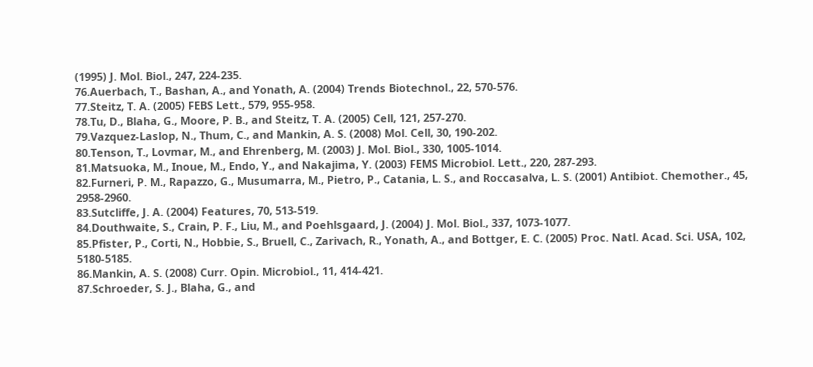(1995) J. Mol. Biol., 247, 224-235.
76.Auerbach, T., Bashan, A., and Yonath, A. (2004) Trends Biotechnol., 22, 570-576.
77.Steitz, T. A. (2005) FEBS Lett., 579, 955-958.
78.Tu, D., Blaha, G., Moore, P. B., and Steitz, T. A. (2005) Cell, 121, 257-270.
79.Vazquez-Laslop, N., Thum, C., and Mankin, A. S. (2008) Mol. Cell, 30, 190-202.
80.Tenson, T., Lovmar, M., and Ehrenberg, M. (2003) J. Mol. Biol., 330, 1005-1014.
81.Matsuoka, M., Inoue, M., Endo, Y., and Nakajima, Y. (2003) FEMS Microbiol. Lett., 220, 287-293.
82.Furneri, P. M., Rapazzo, G., Musumarra, M., Pietro, P., Catania, L. S., and Roccasalva, L. S. (2001) Antibiot. Chemother., 45, 2958-2960.
83.Sutcliffe, J. A. (2004) Features, 70, 513-519.
84.Douthwaite, S., Crain, P. F., Liu, M., and Poehlsgaard, J. (2004) J. Mol. Biol., 337, 1073-1077.
85.Pfister, P., Corti, N., Hobbie, S., Bruell, C., Zarivach, R., Yonath, A., and Bottger, E. C. (2005) Proc. Natl. Acad. Sci. USA, 102, 5180-5185.
86.Mankin, A. S. (2008) Curr. Opin. Microbiol., 11, 414-421.
87.Schroeder, S. J., Blaha, G., and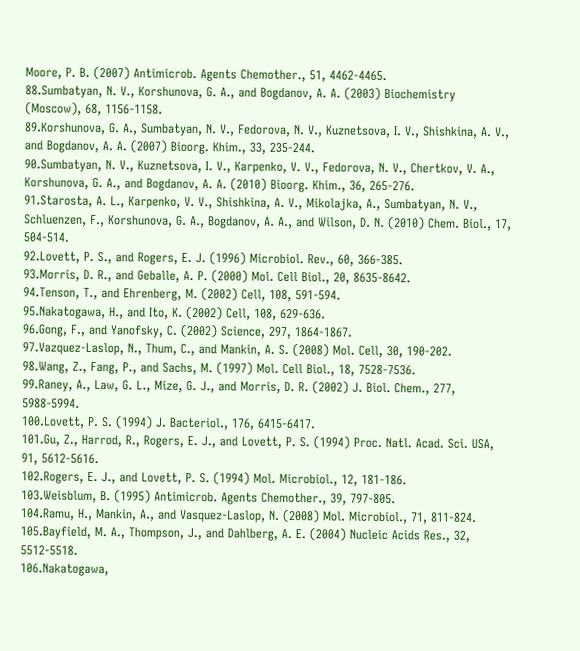Moore, P. B. (2007) Antimicrob. Agents Chemother., 51, 4462-4465.
88.Sumbatyan, N. V., Korshunova, G. A., and Bogdanov, A. A. (2003) Biochemistry (Moscow), 68, 1156-1158.
89.Korshunova, G. A., Sumbatyan, N. V., Fedorova, N. V., Kuznetsova, I. V., Shishkina, A. V., and Bogdanov, A. A. (2007) Bioorg. Khim., 33, 235-244.
90.Sumbatyan, N. V., Kuznetsova, I. V., Karpenko, V. V., Fedorova, N. V., Chertkov, V. A., Korshunova, G. A., and Bogdanov, A. A. (2010) Bioorg. Khim., 36, 265-276.
91.Starosta, A. L., Karpenko, V. V., Shishkina, A. V., Mikolajka, A., Sumbatyan, N. V., Schluenzen, F., Korshunova, G. A., Bogdanov, A. A., and Wilson, D. N. (2010) Chem. Biol., 17, 504-514.
92.Lovett, P. S., and Rogers, E. J. (1996) Microbiol. Rev., 60, 366-385.
93.Morris, D. R., and Geballe, A. P. (2000) Mol. Cell Biol., 20, 8635-8642.
94.Tenson, T., and Ehrenberg, M. (2002) Cell, 108, 591-594.
95.Nakatogawa, H., and Ito, K. (2002) Cell, 108, 629-636.
96.Gong, F., and Yanofsky, C. (2002) Science, 297, 1864-1867.
97.Vazquez-Laslop, N., Thum, C., and Mankin, A. S. (2008) Mol. Cell, 30, 190-202.
98.Wang, Z., Fang, P., and Sachs, M. (1997) Mol. Cell Biol., 18, 7528-7536.
99.Raney, A., Law, G. L., Mize, G. J., and Morris, D. R. (2002) J. Biol. Chem., 277, 5988-5994.
100.Lovett, P. S. (1994) J. Bacteriol., 176, 6415-6417.
101.Gu, Z., Harrod, R., Rogers, E. J., and Lovett, P. S. (1994) Proc. Natl. Acad. Sci. USA, 91, 5612-5616.
102.Rogers, E. J., and Lovett, P. S. (1994) Mol. Microbiol., 12, 181-186.
103.Weisblum, B. (1995) Antimicrob. Agents Chemother., 39, 797-805.
104.Ramu, H., Mankin, A., and Vasquez-Laslop, N. (2008) Mol. Microbiol., 71, 811-824.
105.Bayfield, M. A., Thompson, J., and Dahlberg, A. E. (2004) Nucleic Acids Res., 32, 5512-5518.
106.Nakatogawa,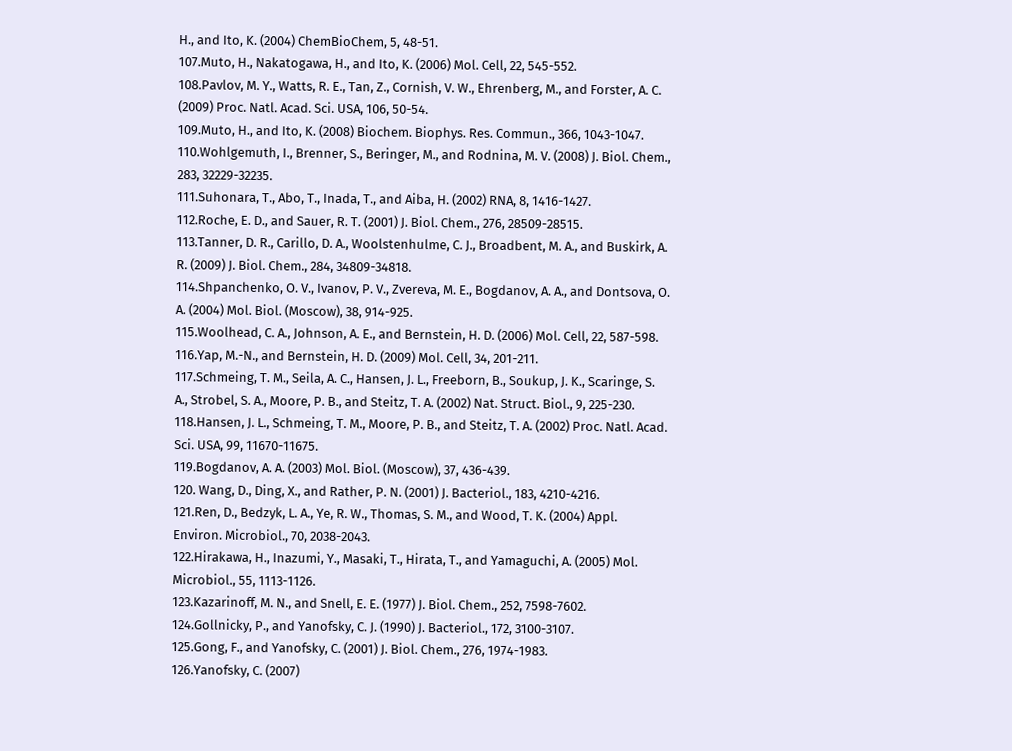H., and Ito, K. (2004) ChemBioChem, 5, 48-51.
107.Muto, H., Nakatogawa, H., and Ito, K. (2006) Mol. Cell, 22, 545-552.
108.Pavlov, M. Y., Watts, R. E., Tan, Z., Cornish, V. W., Ehrenberg, M., and Forster, A. C. (2009) Proc. Natl. Acad. Sci. USA, 106, 50-54.
109.Muto, H., and Ito, K. (2008) Biochem. Biophys. Res. Commun., 366, 1043-1047.
110.Wohlgemuth, I., Brenner, S., Beringer, M., and Rodnina, M. V. (2008) J. Biol. Chem., 283, 32229-32235.
111.Suhonara, T., Abo, T., Inada, T., and Aiba, H. (2002) RNA, 8, 1416-1427.
112.Roche, E. D., and Sauer, R. T. (2001) J. Biol. Chem., 276, 28509-28515.
113.Tanner, D. R., Carillo, D. A., Woolstenhulme, C. J., Broadbent, M. A., and Buskirk, A. R. (2009) J. Biol. Chem., 284, 34809-34818.
114.Shpanchenko, O. V., Ivanov, P. V., Zvereva, M. E., Bogdanov, A. A., and Dontsova, O. A. (2004) Mol. Biol. (Moscow), 38, 914-925.
115.Woolhead, C. A., Johnson, A. E., and Bernstein, H. D. (2006) Mol. Cell, 22, 587-598.
116.Yap, M.-N., and Bernstein, H. D. (2009) Mol. Cell, 34, 201-211.
117.Schmeing, T. M., Seila, A. C., Hansen, J. L., Freeborn, B., Soukup, J. K., Scaringe, S. A., Strobel, S. A., Moore, P. B., and Steitz, T. A. (2002) Nat. Struct. Biol., 9, 225-230.
118.Hansen, J. L., Schmeing, T. M., Moore, P. B., and Steitz, T. A. (2002) Proc. Natl. Acad. Sci. USA, 99, 11670-11675.
119.Bogdanov, A. A. (2003) Mol. Biol. (Moscow), 37, 436-439.
120. Wang, D., Ding, X., and Rather, P. N. (2001) J. Bacteriol., 183, 4210-4216.
121.Ren, D., Bedzyk, L. A., Ye, R. W., Thomas, S. M., and Wood, T. K. (2004) Appl. Environ. Microbiol., 70, 2038-2043.
122.Hirakawa, H., Inazumi, Y., Masaki, T., Hirata, T., and Yamaguchi, A. (2005) Mol. Microbiol., 55, 1113-1126.
123.Kazarinoff, M. N., and Snell, E. E. (1977) J. Biol. Chem., 252, 7598-7602.
124.Gollnicky, P., and Yanofsky, C. J. (1990) J. Bacteriol., 172, 3100-3107.
125.Gong, F., and Yanofsky, C. (2001) J. Biol. Chem., 276, 1974-1983.
126.Yanofsky, C. (2007)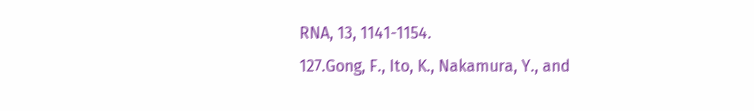RNA, 13, 1141-1154.
127.Gong, F., Ito, K., Nakamura, Y., and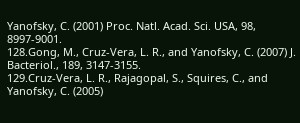Yanofsky, C. (2001) Proc. Natl. Acad. Sci. USA, 98, 8997-9001.
128.Gong, M., Cruz-Vera, L. R., and Yanofsky, C. (2007) J. Bacteriol., 189, 3147-3155.
129.Cruz-Vera, L. R., Rajagopal, S., Squires, C., and Yanofsky, C. (2005)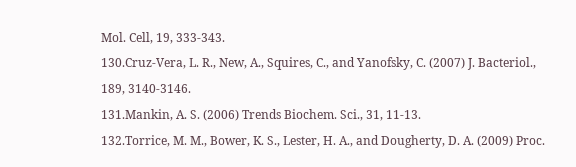Mol. Cell, 19, 333-343.
130.Cruz-Vera, L. R., New, A., Squires, C., and Yanofsky, C. (2007) J. Bacteriol., 189, 3140-3146.
131.Mankin, A. S. (2006) Trends Biochem. Sci., 31, 11-13.
132.Torrice, M. M., Bower, K. S., Lester, H. A., and Dougherty, D. A. (2009) Proc.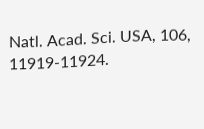Natl. Acad. Sci. USA, 106, 11919-11924.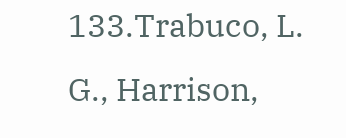133.Trabuco, L. G., Harrison,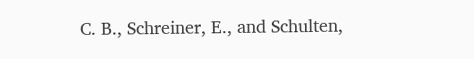C. B., Schreiner, E., and Schulten,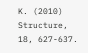K. (2010) Structure, 18, 627-637.